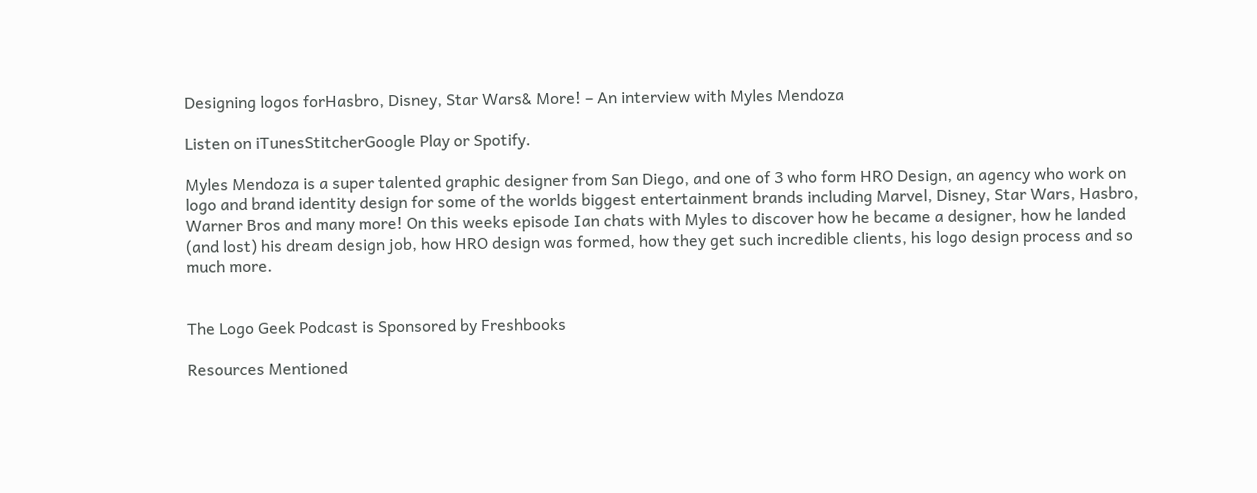Designing logos forHasbro, Disney, Star Wars& More! – An interview with Myles Mendoza

Listen on iTunesStitcherGoogle Play or Spotify.

Myles Mendoza is a super talented graphic designer from San Diego, and one of 3 who form HRO Design, an agency who work on logo and brand identity design for some of the worlds biggest entertainment brands including Marvel, Disney, Star Wars, Hasbro, Warner Bros and many more! On this weeks episode Ian chats with Myles to discover how he became a designer, how he landed (and lost) his dream design job, how HRO design was formed, how they get such incredible clients, his logo design process and so much more.


The Logo Geek Podcast is Sponsored by Freshbooks

Resources Mentioned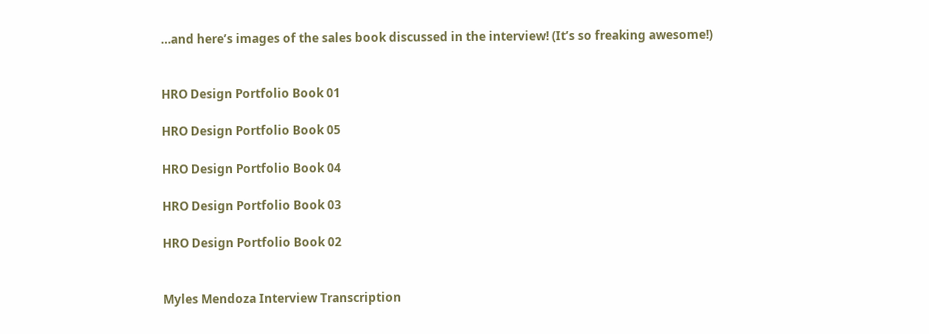…and here’s images of the sales book discussed in the interview! (It’s so freaking awesome!)


HRO Design Portfolio Book 01

HRO Design Portfolio Book 05

HRO Design Portfolio Book 04

HRO Design Portfolio Book 03

HRO Design Portfolio Book 02


Myles Mendoza Interview Transcription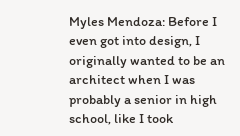Myles Mendoza: Before I even got into design, I originally wanted to be an architect when I was probably a senior in high school, like I took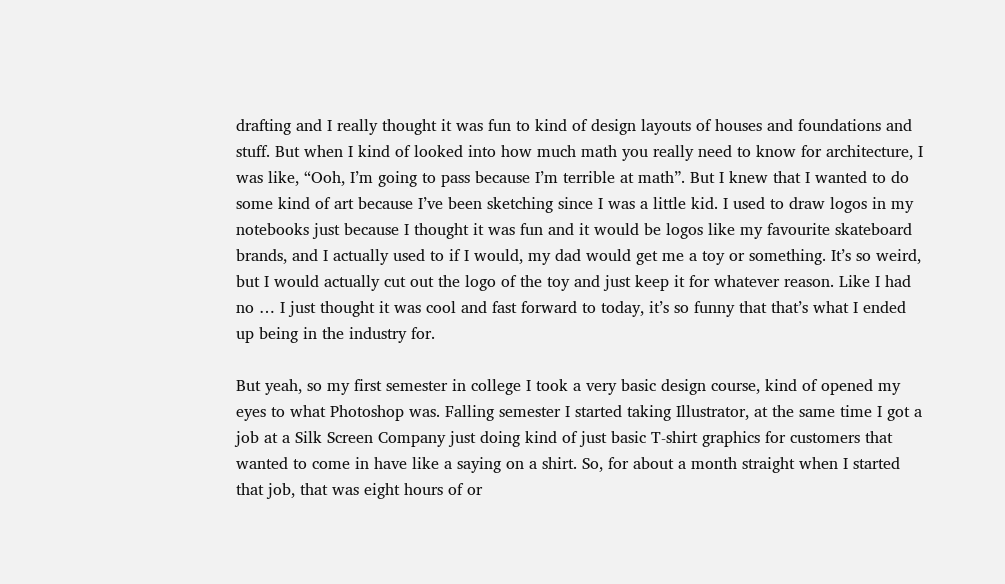drafting and I really thought it was fun to kind of design layouts of houses and foundations and stuff. But when I kind of looked into how much math you really need to know for architecture, I was like, “Ooh, I’m going to pass because I’m terrible at math”. But I knew that I wanted to do some kind of art because I’ve been sketching since I was a little kid. I used to draw logos in my notebooks just because I thought it was fun and it would be logos like my favourite skateboard brands, and I actually used to if I would, my dad would get me a toy or something. It’s so weird, but I would actually cut out the logo of the toy and just keep it for whatever reason. Like I had no … I just thought it was cool and fast forward to today, it’s so funny that that’s what I ended up being in the industry for.

But yeah, so my first semester in college I took a very basic design course, kind of opened my eyes to what Photoshop was. Falling semester I started taking Illustrator, at the same time I got a job at a Silk Screen Company just doing kind of just basic T-shirt graphics for customers that wanted to come in have like a saying on a shirt. So, for about a month straight when I started that job, that was eight hours of or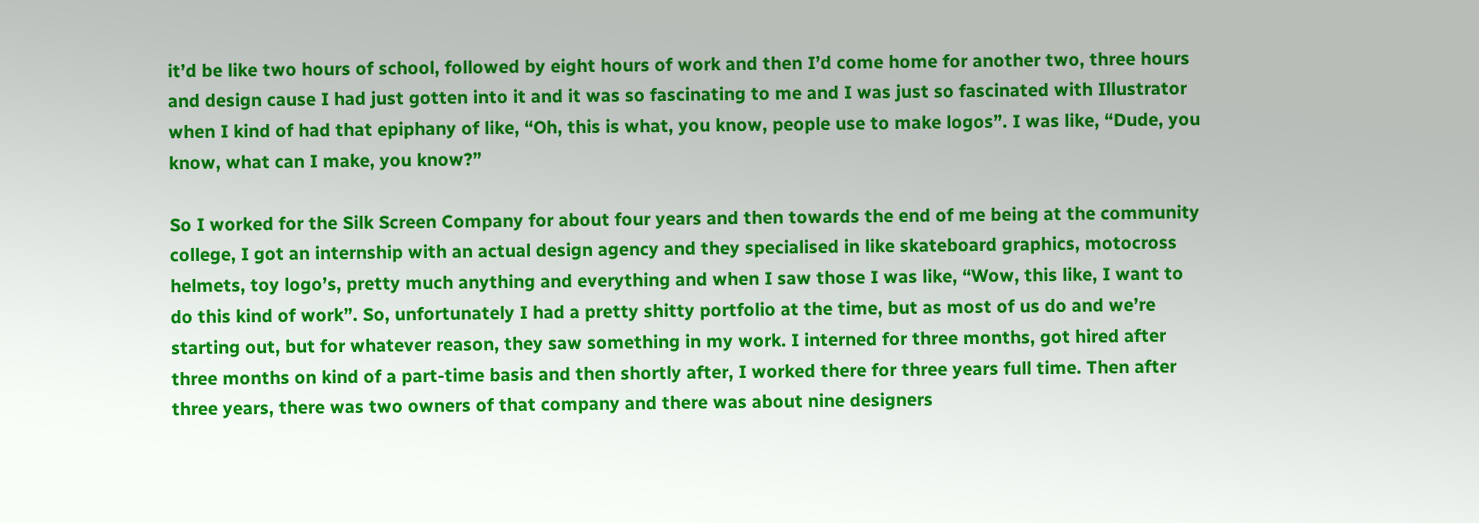it’d be like two hours of school, followed by eight hours of work and then I’d come home for another two, three hours and design cause I had just gotten into it and it was so fascinating to me and I was just so fascinated with Illustrator when I kind of had that epiphany of like, “Oh, this is what, you know, people use to make logos”. I was like, “Dude, you know, what can I make, you know?”

So I worked for the Silk Screen Company for about four years and then towards the end of me being at the community college, I got an internship with an actual design agency and they specialised in like skateboard graphics, motocross helmets, toy logo’s, pretty much anything and everything and when I saw those I was like, “Wow, this like, I want to do this kind of work”. So, unfortunately I had a pretty shitty portfolio at the time, but as most of us do and we’re starting out, but for whatever reason, they saw something in my work. I interned for three months, got hired after three months on kind of a part-time basis and then shortly after, I worked there for three years full time. Then after three years, there was two owners of that company and there was about nine designers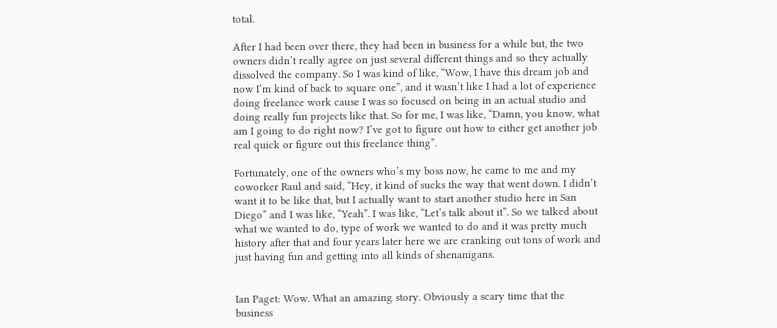total.

After I had been over there, they had been in business for a while but, the two owners didn’t really agree on just several different things and so they actually dissolved the company. So I was kind of like, “Wow, I have this dream job and now I’m kind of back to square one”, and it wasn’t like I had a lot of experience doing freelance work cause I was so focused on being in an actual studio and doing really fun projects like that. So for me, I was like, “Damn, you know, what am I going to do right now? I’ve got to figure out how to either get another job real quick or figure out this freelance thing”.

Fortunately, one of the owners who’s my boss now, he came to me and my coworker Raul and said, “Hey, it kind of sucks the way that went down. I didn’t want it to be like that, but I actually want to start another studio here in San Diego” and I was like, “Yeah”. I was like, “Let’s talk about it”. So we talked about what we wanted to do, type of work we wanted to do and it was pretty much history after that and four years later here we are cranking out tons of work and just having fun and getting into all kinds of shenanigans.


Ian Paget: Wow. What an amazing story. Obviously a scary time that the business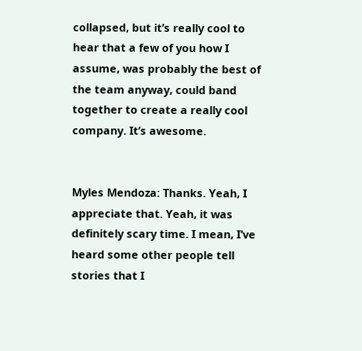collapsed, but it’s really cool to hear that a few of you how I assume, was probably the best of the team anyway, could band together to create a really cool company. It’s awesome.


Myles Mendoza: Thanks. Yeah, I appreciate that. Yeah, it was definitely scary time. I mean, I’ve heard some other people tell stories that I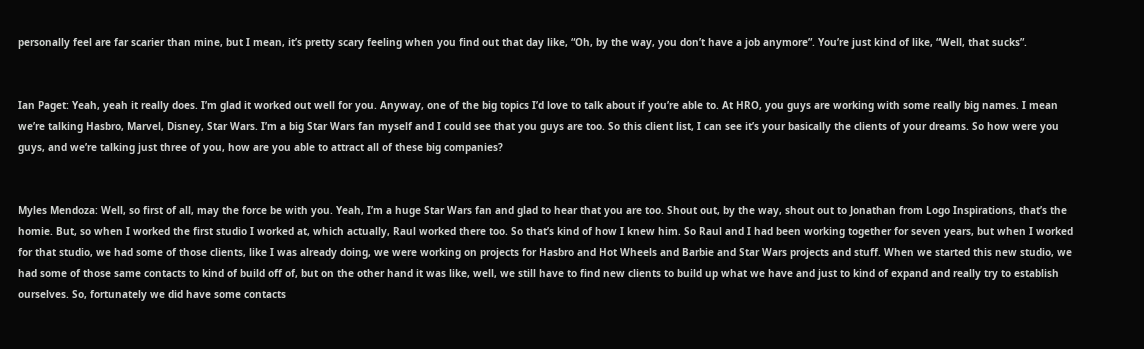personally feel are far scarier than mine, but I mean, it’s pretty scary feeling when you find out that day like, “Oh, by the way, you don’t have a job anymore”. You’re just kind of like, “Well, that sucks”.


Ian Paget: Yeah, yeah it really does. I’m glad it worked out well for you. Anyway, one of the big topics I’d love to talk about if you’re able to. At HRO, you guys are working with some really big names. I mean we’re talking Hasbro, Marvel, Disney, Star Wars. I’m a big Star Wars fan myself and I could see that you guys are too. So this client list, I can see it’s your basically the clients of your dreams. So how were you guys, and we’re talking just three of you, how are you able to attract all of these big companies?


Myles Mendoza: Well, so first of all, may the force be with you. Yeah, I’m a huge Star Wars fan and glad to hear that you are too. Shout out, by the way, shout out to Jonathan from Logo Inspirations, that’s the homie. But, so when I worked the first studio I worked at, which actually, Raul worked there too. So that’s kind of how I knew him. So Raul and I had been working together for seven years, but when I worked for that studio, we had some of those clients, like I was already doing, we were working on projects for Hasbro and Hot Wheels and Barbie and Star Wars projects and stuff. When we started this new studio, we had some of those same contacts to kind of build off of, but on the other hand it was like, well, we still have to find new clients to build up what we have and just to kind of expand and really try to establish ourselves. So, fortunately we did have some contacts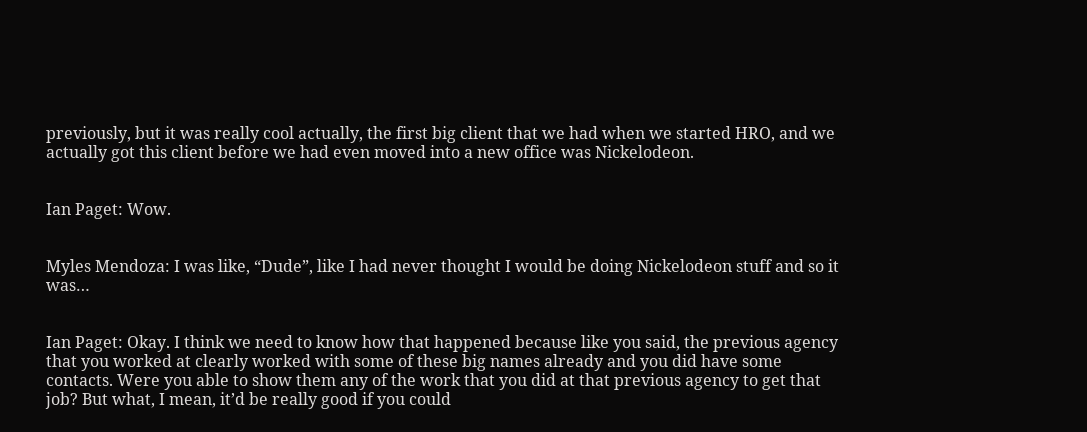previously, but it was really cool actually, the first big client that we had when we started HRO, and we actually got this client before we had even moved into a new office was Nickelodeon.


Ian Paget: Wow.


Myles Mendoza: I was like, “Dude”, like I had never thought I would be doing Nickelodeon stuff and so it was…


Ian Paget: Okay. I think we need to know how that happened because like you said, the previous agency that you worked at clearly worked with some of these big names already and you did have some contacts. Were you able to show them any of the work that you did at that previous agency to get that job? But what, I mean, it’d be really good if you could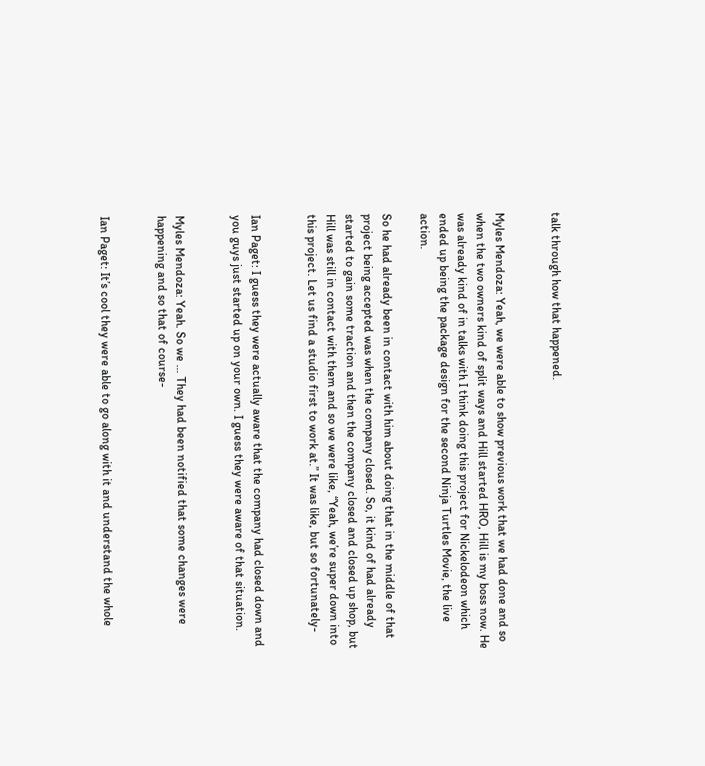talk through how that happened.


Myles Mendoza: Yeah, we were able to show previous work that we had done and so when the two owners kind of split ways and Hill started HRO, Hill is my boss now. He was already kind of in talks with I think doing this project for Nickelodeon which ended up being the package design for the second Ninja Turtles Movie, the live action.

So he had already been in contact with him about doing that in the middle of that project being accepted was when the company closed. So, it kind of had already started to gain some traction and then the company closed and closed up shop, but Hill was still in contact with them and so we were like, “Yeah, we’re super down into this project. Let us find a studio first to work at.” It was like, but so fortunately-


Ian Paget: I guess they were actually aware that the company had closed down and you guys just started up on your own. I guess they were aware of that situation.


Myles Mendoza: Yeah. So we … They had been notified that some changes were happening and so that of course-


Ian Paget: It’s cool they were able to go along with it and understand the whole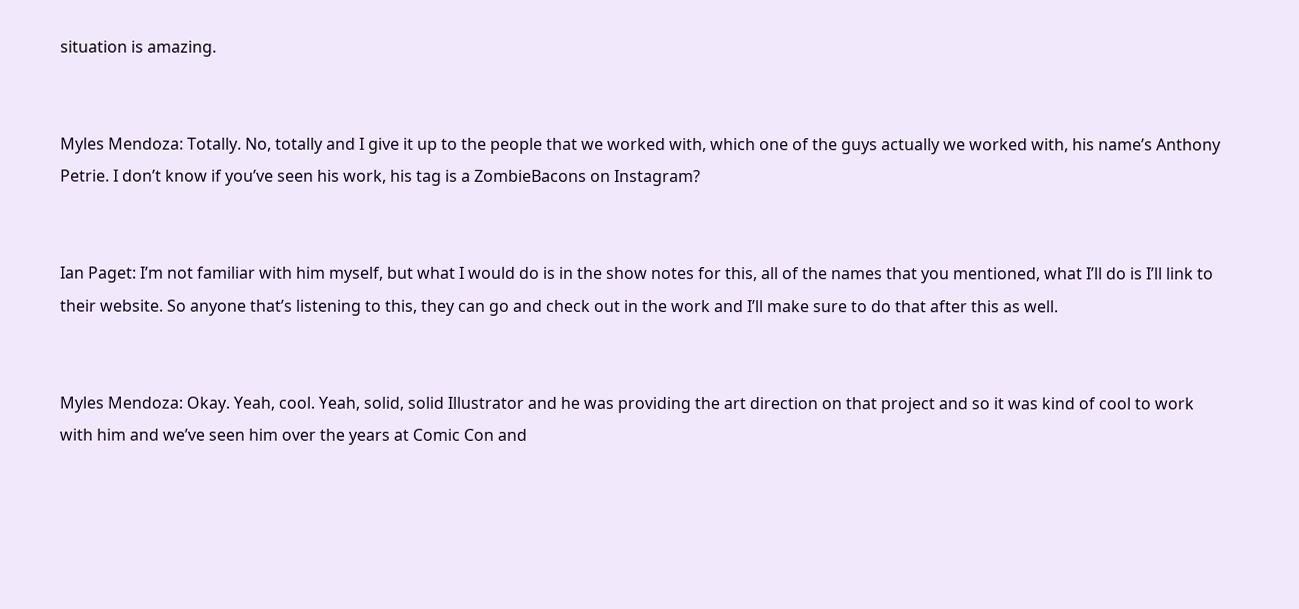situation is amazing.


Myles Mendoza: Totally. No, totally and I give it up to the people that we worked with, which one of the guys actually we worked with, his name’s Anthony Petrie. I don’t know if you’ve seen his work, his tag is a ZombieBacons on Instagram?


Ian Paget: I’m not familiar with him myself, but what I would do is in the show notes for this, all of the names that you mentioned, what I’ll do is I’ll link to their website. So anyone that’s listening to this, they can go and check out in the work and I’ll make sure to do that after this as well.


Myles Mendoza: Okay. Yeah, cool. Yeah, solid, solid Illustrator and he was providing the art direction on that project and so it was kind of cool to work with him and we’ve seen him over the years at Comic Con and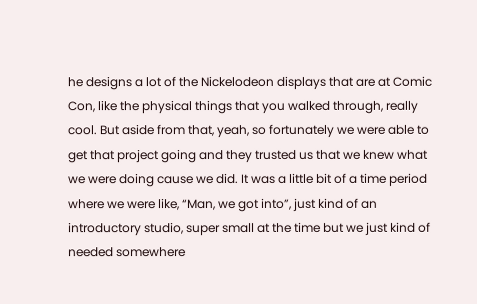he designs a lot of the Nickelodeon displays that are at Comic Con, like the physical things that you walked through, really cool. But aside from that, yeah, so fortunately we were able to get that project going and they trusted us that we knew what we were doing cause we did. It was a little bit of a time period where we were like, “Man, we got into”, just kind of an introductory studio, super small at the time but we just kind of needed somewhere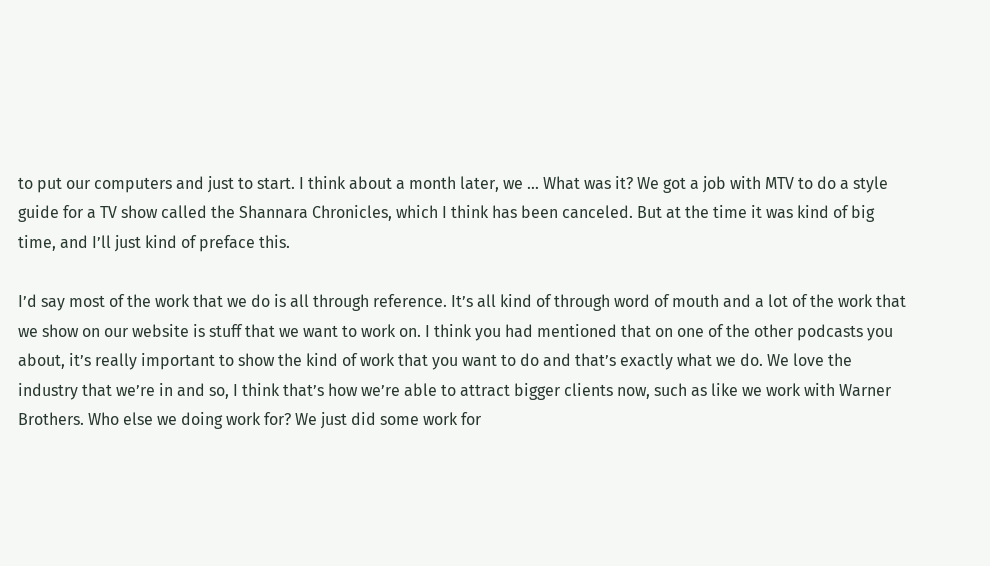to put our computers and just to start. I think about a month later, we … What was it? We got a job with MTV to do a style guide for a TV show called the Shannara Chronicles, which I think has been canceled. But at the time it was kind of big time, and I’ll just kind of preface this.

I’d say most of the work that we do is all through reference. It’s all kind of through word of mouth and a lot of the work that we show on our website is stuff that we want to work on. I think you had mentioned that on one of the other podcasts you about, it’s really important to show the kind of work that you want to do and that’s exactly what we do. We love the industry that we’re in and so, I think that’s how we’re able to attract bigger clients now, such as like we work with Warner Brothers. Who else we doing work for? We just did some work for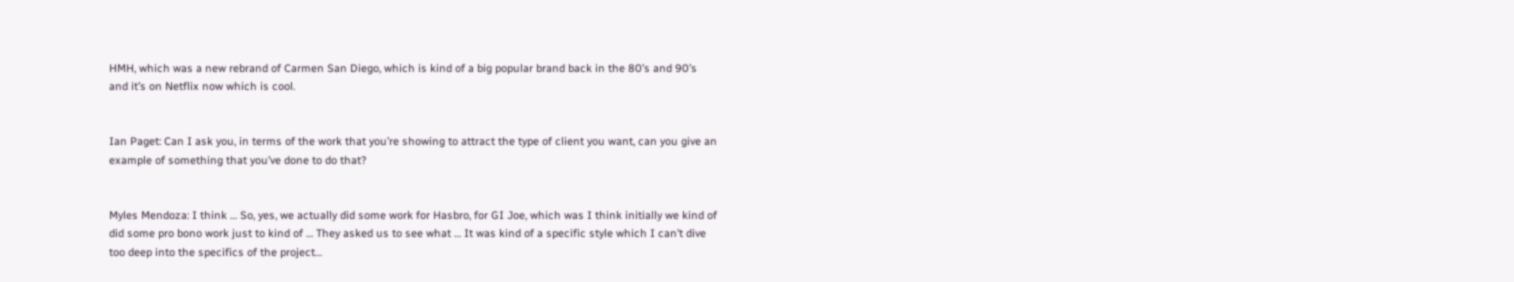HMH, which was a new rebrand of Carmen San Diego, which is kind of a big popular brand back in the 80’s and 90’s and it’s on Netflix now which is cool.


Ian Paget: Can I ask you, in terms of the work that you’re showing to attract the type of client you want, can you give an example of something that you’ve done to do that?


Myles Mendoza: I think … So, yes, we actually did some work for Hasbro, for GI Joe, which was I think initially we kind of did some pro bono work just to kind of … They asked us to see what … It was kind of a specific style which I can’t dive too deep into the specifics of the project…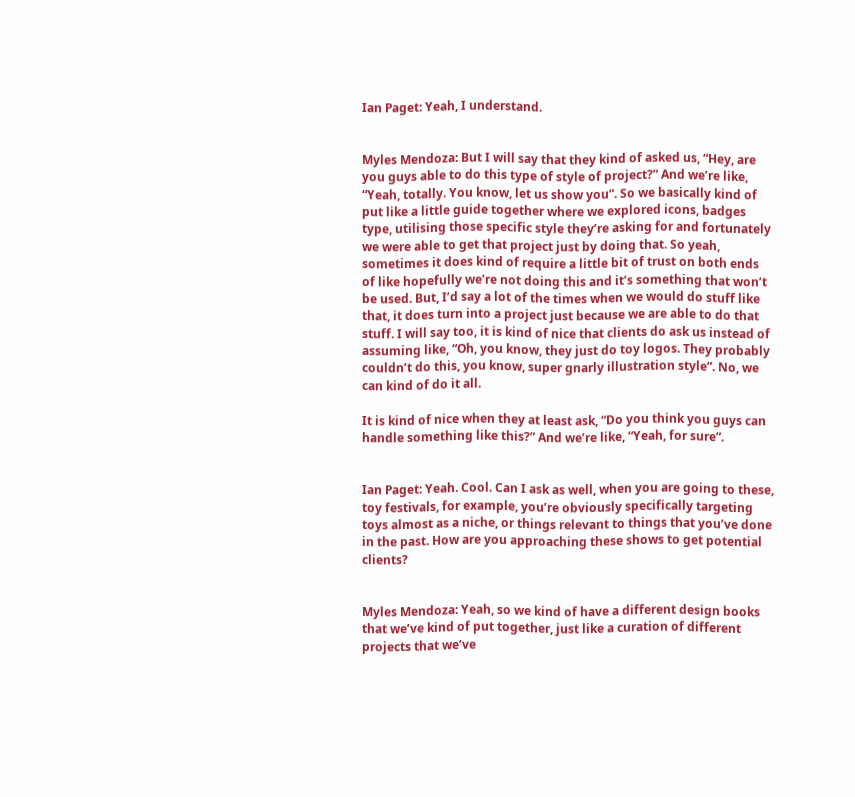Ian Paget: Yeah, I understand.


Myles Mendoza: But I will say that they kind of asked us, “Hey, are you guys able to do this type of style of project?” And we’re like, “Yeah, totally. You know, let us show you”. So we basically kind of put like a little guide together where we explored icons, badges type, utilising those specific style they’re asking for and fortunately we were able to get that project just by doing that. So yeah, sometimes it does kind of require a little bit of trust on both ends of like hopefully we’re not doing this and it’s something that won’t be used. But, I’d say a lot of the times when we would do stuff like that, it does turn into a project just because we are able to do that stuff. I will say too, it is kind of nice that clients do ask us instead of assuming like, “Oh, you know, they just do toy logos. They probably couldn’t do this, you know, super gnarly illustration style”. No, we can kind of do it all.

It is kind of nice when they at least ask, “Do you think you guys can handle something like this?” And we’re like, “Yeah, for sure”.


Ian Paget: Yeah. Cool. Can I ask as well, when you are going to these, toy festivals, for example, you’re obviously specifically targeting toys almost as a niche, or things relevant to things that you’ve done in the past. How are you approaching these shows to get potential clients?


Myles Mendoza: Yeah, so we kind of have a different design books that we’ve kind of put together, just like a curation of different projects that we’ve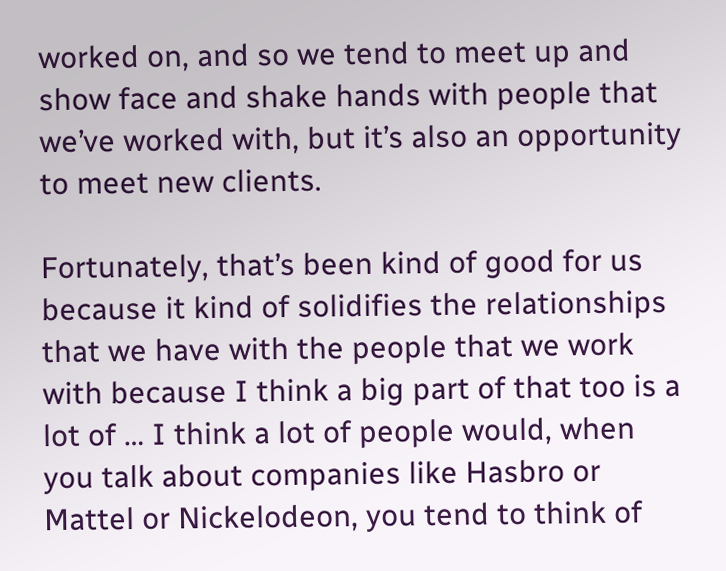worked on, and so we tend to meet up and show face and shake hands with people that we’ve worked with, but it’s also an opportunity to meet new clients.

Fortunately, that’s been kind of good for us because it kind of solidifies the relationships that we have with the people that we work with because I think a big part of that too is a lot of … I think a lot of people would, when you talk about companies like Hasbro or Mattel or Nickelodeon, you tend to think of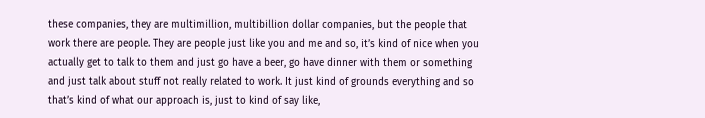these companies, they are multimillion, multibillion dollar companies, but the people that work there are people. They are people just like you and me and so, it’s kind of nice when you actually get to talk to them and just go have a beer, go have dinner with them or something and just talk about stuff not really related to work. It just kind of grounds everything and so that’s kind of what our approach is, just to kind of say like,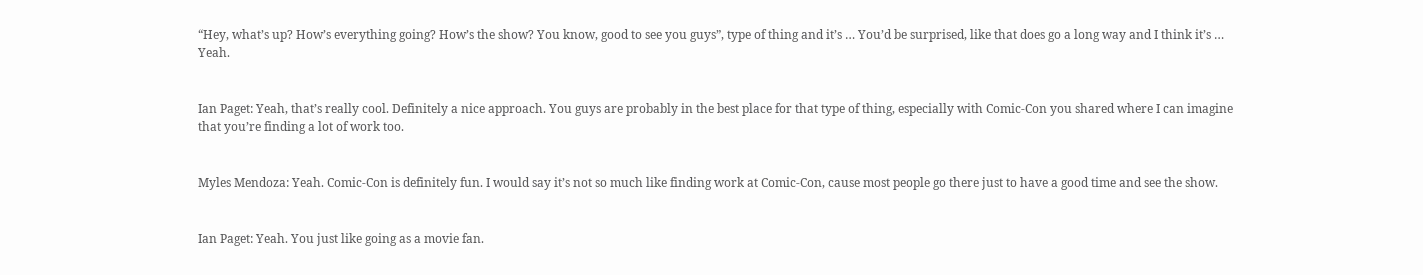“Hey, what’s up? How’s everything going? How’s the show? You know, good to see you guys”, type of thing and it’s … You’d be surprised, like that does go a long way and I think it’s … Yeah.


Ian Paget: Yeah, that’s really cool. Definitely a nice approach. You guys are probably in the best place for that type of thing, especially with Comic-Con you shared where I can imagine that you’re finding a lot of work too.


Myles Mendoza: Yeah. Comic-Con is definitely fun. I would say it’s not so much like finding work at Comic-Con, cause most people go there just to have a good time and see the show.


Ian Paget: Yeah. You just like going as a movie fan.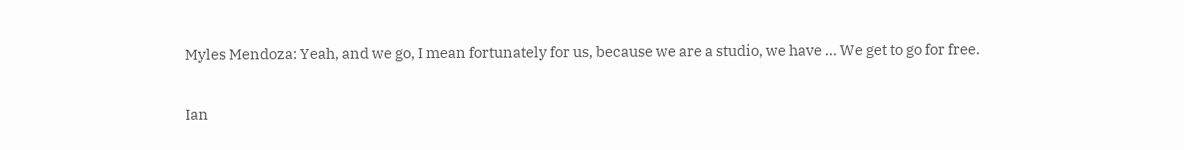Myles Mendoza: Yeah, and we go, I mean fortunately for us, because we are a studio, we have … We get to go for free.


Ian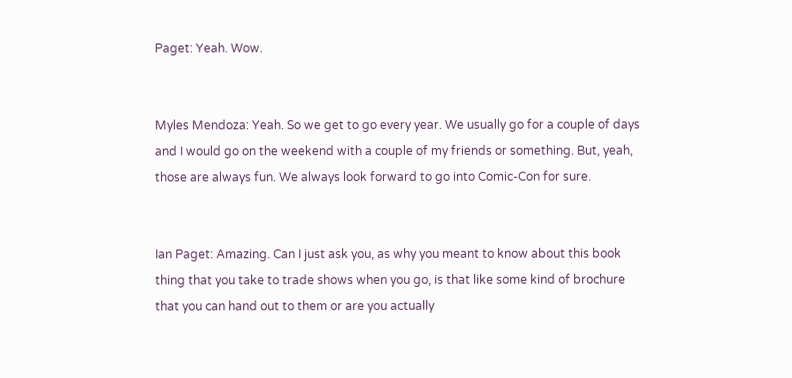Paget: Yeah. Wow.


Myles Mendoza: Yeah. So we get to go every year. We usually go for a couple of days and I would go on the weekend with a couple of my friends or something. But, yeah, those are always fun. We always look forward to go into Comic-Con for sure.


Ian Paget: Amazing. Can I just ask you, as why you meant to know about this book thing that you take to trade shows when you go, is that like some kind of brochure that you can hand out to them or are you actually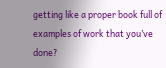getting like a proper book full of examples of work that you’ve done?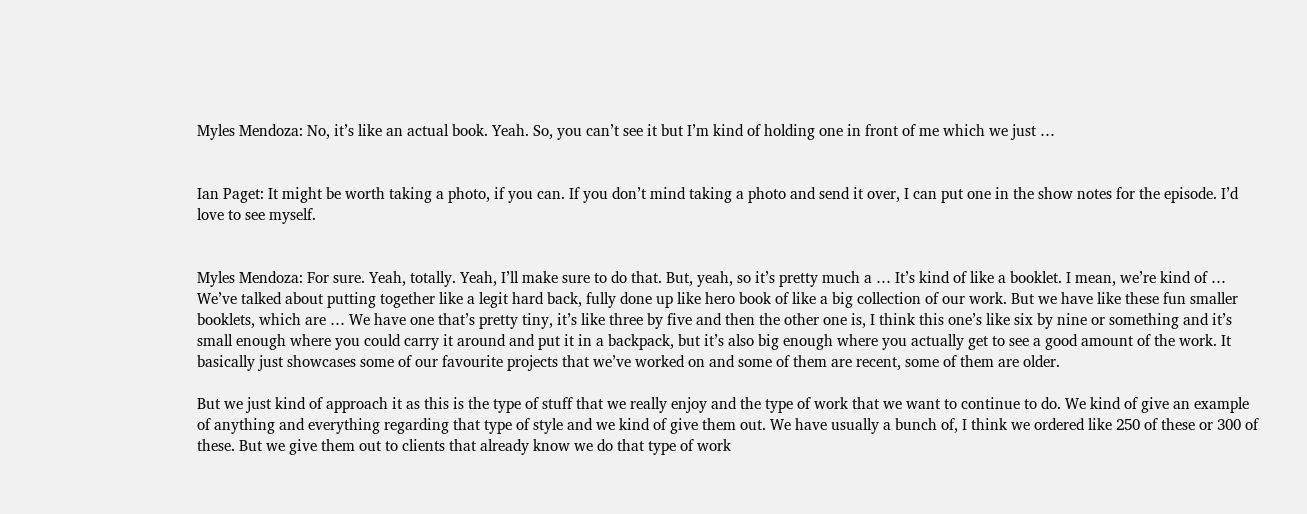Myles Mendoza: No, it’s like an actual book. Yeah. So, you can’t see it but I’m kind of holding one in front of me which we just …


Ian Paget: It might be worth taking a photo, if you can. If you don’t mind taking a photo and send it over, I can put one in the show notes for the episode. I’d love to see myself.


Myles Mendoza: For sure. Yeah, totally. Yeah, I’ll make sure to do that. But, yeah, so it’s pretty much a … It’s kind of like a booklet. I mean, we’re kind of … We’ve talked about putting together like a legit hard back, fully done up like hero book of like a big collection of our work. But we have like these fun smaller booklets, which are … We have one that’s pretty tiny, it’s like three by five and then the other one is, I think this one’s like six by nine or something and it’s small enough where you could carry it around and put it in a backpack, but it’s also big enough where you actually get to see a good amount of the work. It basically just showcases some of our favourite projects that we’ve worked on and some of them are recent, some of them are older.

But we just kind of approach it as this is the type of stuff that we really enjoy and the type of work that we want to continue to do. We kind of give an example of anything and everything regarding that type of style and we kind of give them out. We have usually a bunch of, I think we ordered like 250 of these or 300 of these. But we give them out to clients that already know we do that type of work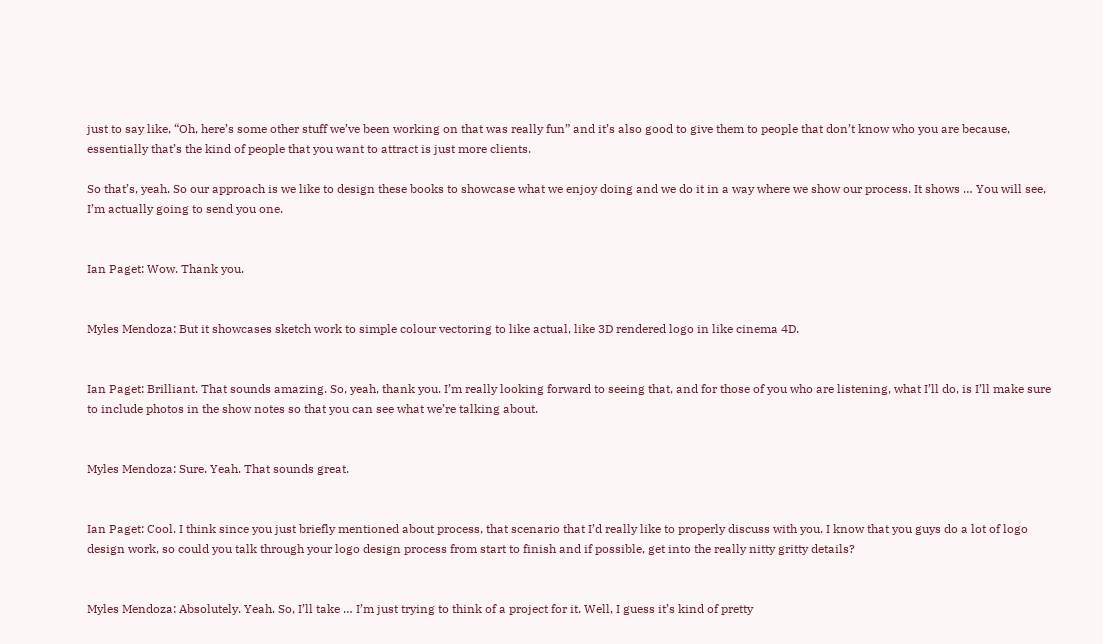just to say like, “Oh, here’s some other stuff we’ve been working on that was really fun” and it’s also good to give them to people that don’t know who you are because, essentially that’s the kind of people that you want to attract is just more clients.

So that’s, yeah. So our approach is we like to design these books to showcase what we enjoy doing and we do it in a way where we show our process. It shows … You will see, I’m actually going to send you one.


Ian Paget: Wow. Thank you.


Myles Mendoza: But it showcases sketch work to simple colour vectoring to like actual, like 3D rendered logo in like cinema 4D.


Ian Paget: Brilliant. That sounds amazing. So, yeah, thank you. I’m really looking forward to seeing that, and for those of you who are listening, what I’ll do, is I’ll make sure to include photos in the show notes so that you can see what we’re talking about.


Myles Mendoza: Sure. Yeah. That sounds great.


Ian Paget: Cool. I think since you just briefly mentioned about process, that scenario that I’d really like to properly discuss with you. I know that you guys do a lot of logo design work, so could you talk through your logo design process from start to finish and if possible, get into the really nitty gritty details?


Myles Mendoza: Absolutely. Yeah. So, I’ll take … I’m just trying to think of a project for it. Well, I guess it’s kind of pretty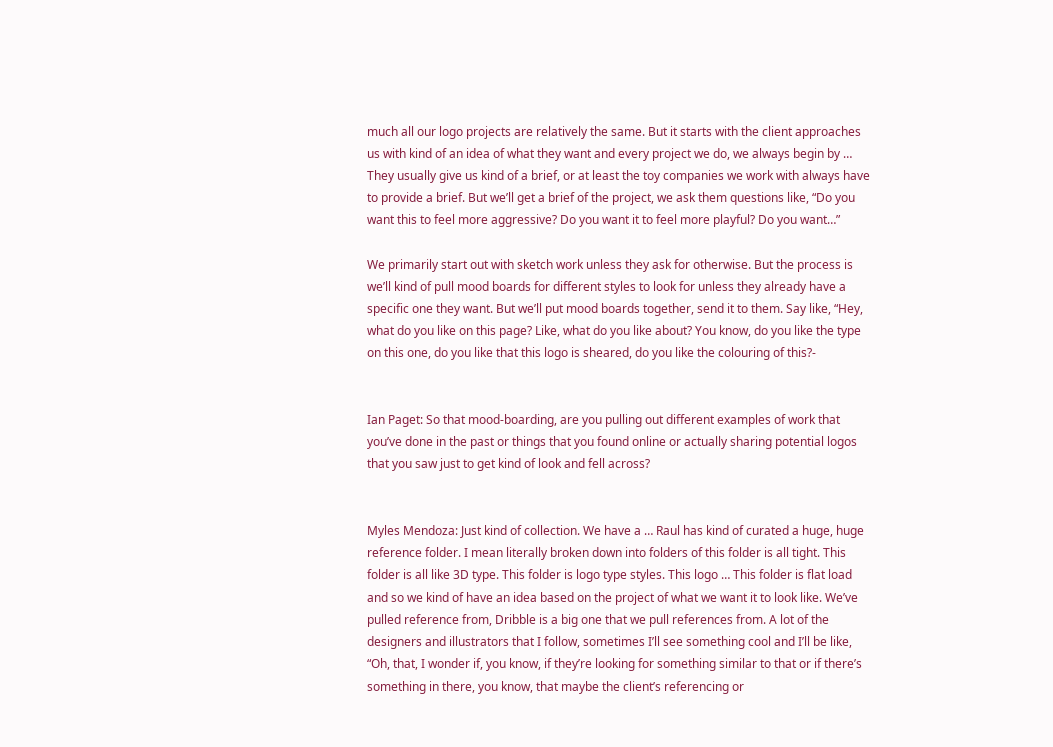much all our logo projects are relatively the same. But it starts with the client approaches us with kind of an idea of what they want and every project we do, we always begin by … They usually give us kind of a brief, or at least the toy companies we work with always have to provide a brief. But we’ll get a brief of the project, we ask them questions like, “Do you want this to feel more aggressive? Do you want it to feel more playful? Do you want…”

We primarily start out with sketch work unless they ask for otherwise. But the process is we’ll kind of pull mood boards for different styles to look for unless they already have a specific one they want. But we’ll put mood boards together, send it to them. Say like, “Hey, what do you like on this page? Like, what do you like about? You know, do you like the type on this one, do you like that this logo is sheared, do you like the colouring of this?-


Ian Paget: So that mood-boarding, are you pulling out different examples of work that you’ve done in the past or things that you found online or actually sharing potential logos that you saw just to get kind of look and fell across?


Myles Mendoza: Just kind of collection. We have a … Raul has kind of curated a huge, huge reference folder. I mean literally broken down into folders of this folder is all tight. This folder is all like 3D type. This folder is logo type styles. This logo … This folder is flat load and so we kind of have an idea based on the project of what we want it to look like. We’ve pulled reference from, Dribble is a big one that we pull references from. A lot of the designers and illustrators that I follow, sometimes I’ll see something cool and I’ll be like, “Oh, that, I wonder if, you know, if they’re looking for something similar to that or if there’s something in there, you know, that maybe the client’s referencing or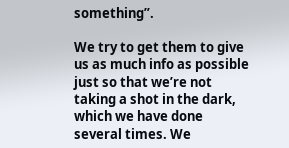something”.

We try to get them to give us as much info as possible just so that we’re not taking a shot in the dark, which we have done several times. We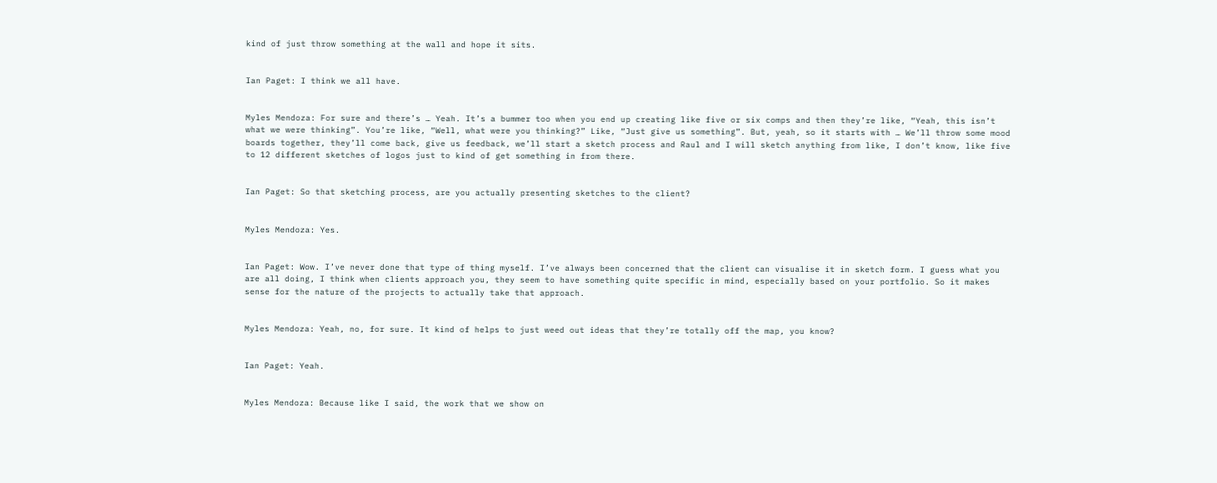kind of just throw something at the wall and hope it sits.


Ian Paget: I think we all have.


Myles Mendoza: For sure and there’s … Yeah. It’s a bummer too when you end up creating like five or six comps and then they’re like, “Yeah, this isn’t what we were thinking”. You’re like, “Well, what were you thinking?” Like, “Just give us something”. But, yeah, so it starts with … We’ll throw some mood boards together, they’ll come back, give us feedback, we’ll start a sketch process and Raul and I will sketch anything from like, I don’t know, like five to 12 different sketches of logos just to kind of get something in from there.


Ian Paget: So that sketching process, are you actually presenting sketches to the client?


Myles Mendoza: Yes.


Ian Paget: Wow. I’ve never done that type of thing myself. I’ve always been concerned that the client can visualise it in sketch form. I guess what you are all doing, I think when clients approach you, they seem to have something quite specific in mind, especially based on your portfolio. So it makes sense for the nature of the projects to actually take that approach.


Myles Mendoza: Yeah, no, for sure. It kind of helps to just weed out ideas that they’re totally off the map, you know?


Ian Paget: Yeah.


Myles Mendoza: Because like I said, the work that we show on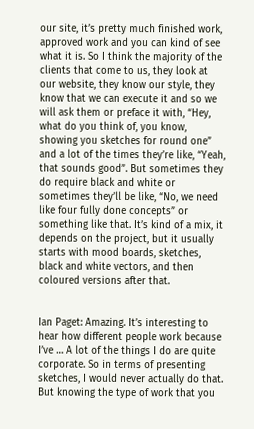our site, it’s pretty much finished work, approved work and you can kind of see what it is. So I think the majority of the clients that come to us, they look at our website, they know our style, they know that we can execute it and so we will ask them or preface it with, “Hey, what do you think of, you know, showing you sketches for round one” and a lot of the times they’re like, “Yeah, that sounds good”. But sometimes they do require black and white or sometimes they’ll be like, “No, we need like four fully done concepts” or something like that. It’s kind of a mix, it depends on the project, but it usually starts with mood boards, sketches, black and white vectors, and then coloured versions after that.


Ian Paget: Amazing. It’s interesting to hear how different people work because I’ve … A lot of the things I do are quite corporate. So in terms of presenting sketches, I would never actually do that. But knowing the type of work that you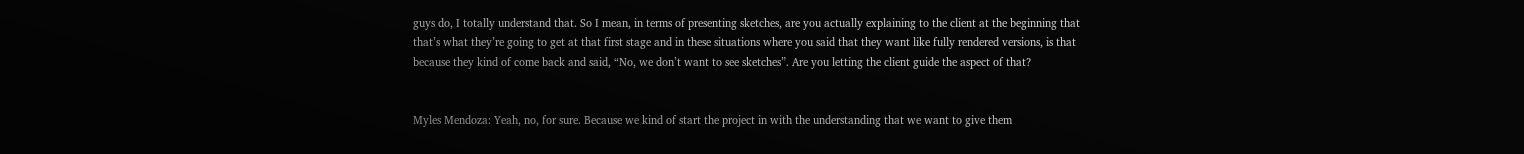guys do, I totally understand that. So I mean, in terms of presenting sketches, are you actually explaining to the client at the beginning that that’s what they’re going to get at that first stage and in these situations where you said that they want like fully rendered versions, is that because they kind of come back and said, “No, we don’t want to see sketches”. Are you letting the client guide the aspect of that?


Myles Mendoza: Yeah, no, for sure. Because we kind of start the project in with the understanding that we want to give them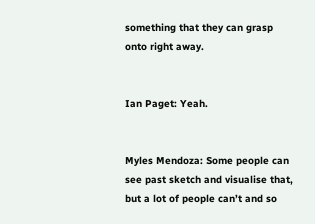something that they can grasp onto right away.


Ian Paget: Yeah.


Myles Mendoza: Some people can see past sketch and visualise that, but a lot of people can’t and so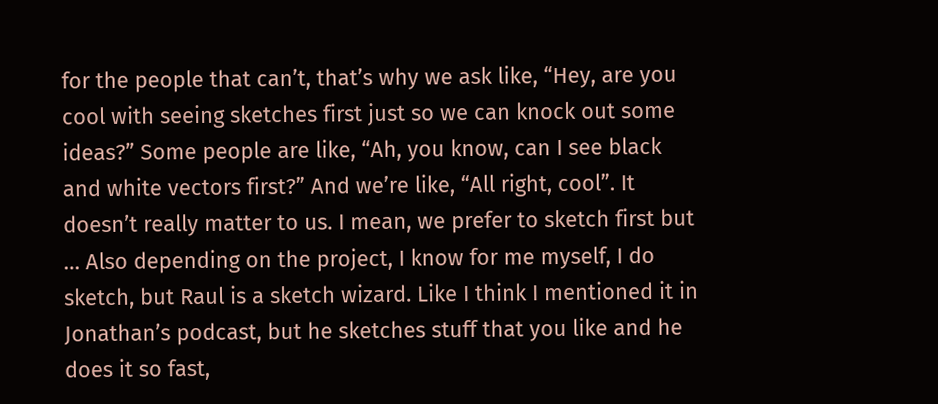for the people that can’t, that’s why we ask like, “Hey, are you cool with seeing sketches first just so we can knock out some ideas?” Some people are like, “Ah, you know, can I see black and white vectors first?” And we’re like, “All right, cool”. It doesn’t really matter to us. I mean, we prefer to sketch first but … Also depending on the project, I know for me myself, I do sketch, but Raul is a sketch wizard. Like I think I mentioned it in Jonathan’s podcast, but he sketches stuff that you like and he does it so fast,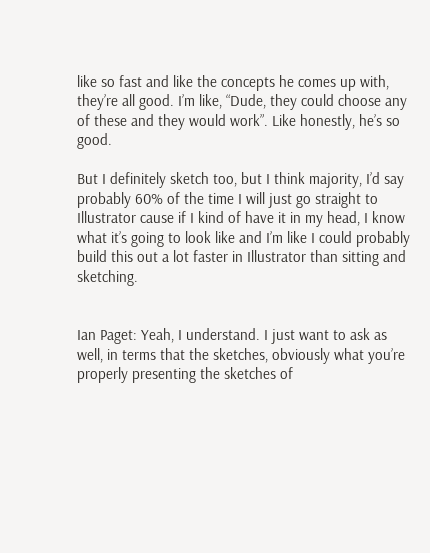like so fast and like the concepts he comes up with, they’re all good. I’m like, “Dude, they could choose any of these and they would work”. Like honestly, he’s so good.

But I definitely sketch too, but I think majority, I’d say probably 60% of the time I will just go straight to Illustrator cause if I kind of have it in my head, I know what it’s going to look like and I’m like I could probably build this out a lot faster in Illustrator than sitting and sketching.


Ian Paget: Yeah, I understand. I just want to ask as well, in terms that the sketches, obviously what you’re properly presenting the sketches of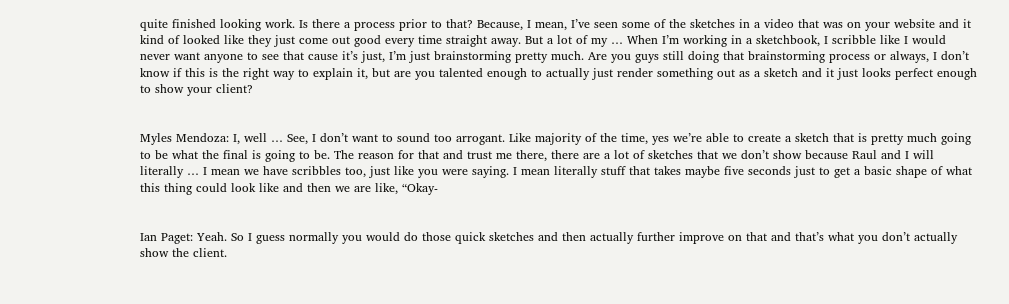quite finished looking work. Is there a process prior to that? Because, I mean, I’ve seen some of the sketches in a video that was on your website and it kind of looked like they just come out good every time straight away. But a lot of my … When I’m working in a sketchbook, I scribble like I would never want anyone to see that cause it’s just, I’m just brainstorming pretty much. Are you guys still doing that brainstorming process or always, I don’t know if this is the right way to explain it, but are you talented enough to actually just render something out as a sketch and it just looks perfect enough to show your client?


Myles Mendoza: I, well … See, I don’t want to sound too arrogant. Like majority of the time, yes we’re able to create a sketch that is pretty much going to be what the final is going to be. The reason for that and trust me there, there are a lot of sketches that we don’t show because Raul and I will literally … I mean we have scribbles too, just like you were saying. I mean literally stuff that takes maybe five seconds just to get a basic shape of what this thing could look like and then we are like, “Okay-


Ian Paget: Yeah. So I guess normally you would do those quick sketches and then actually further improve on that and that’s what you don’t actually show the client.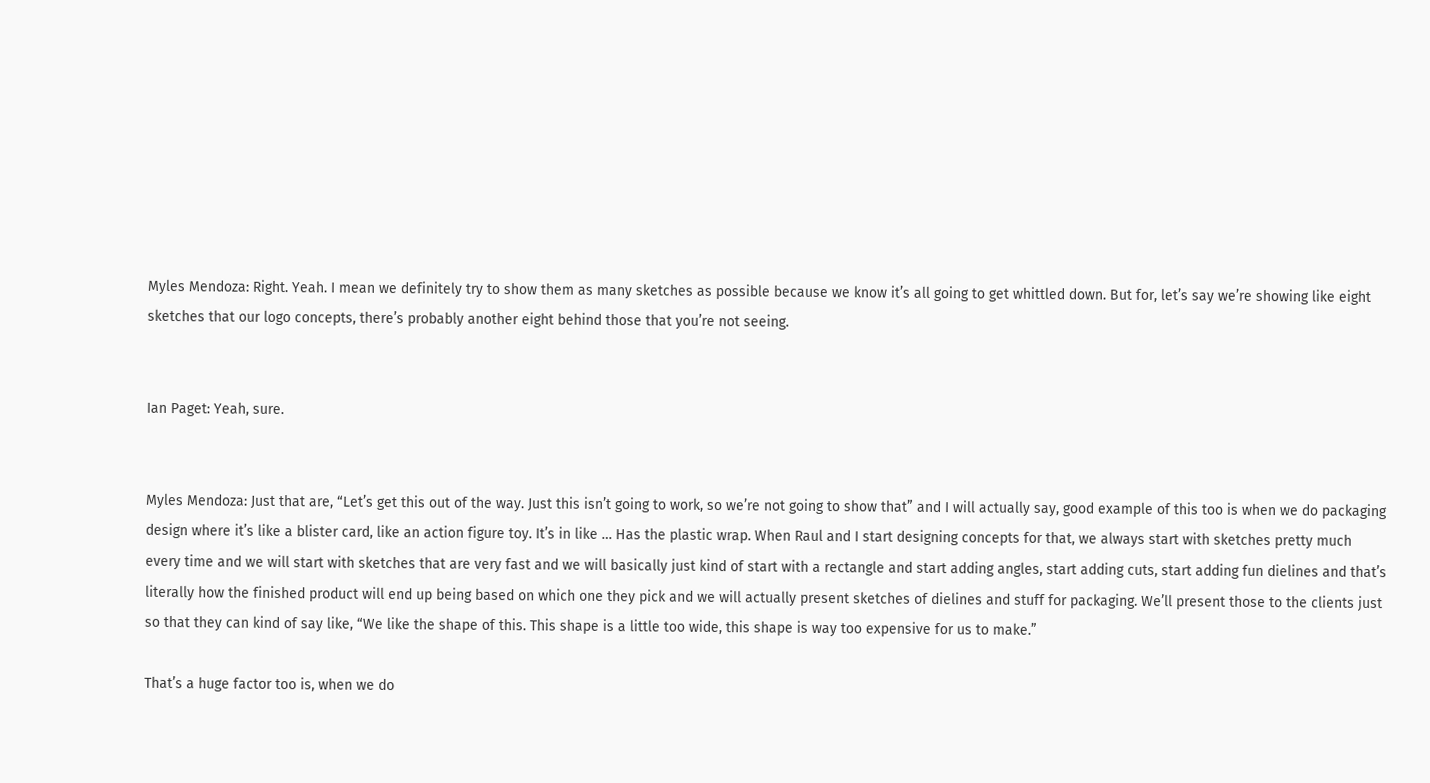Myles Mendoza: Right. Yeah. I mean we definitely try to show them as many sketches as possible because we know it’s all going to get whittled down. But for, let’s say we’re showing like eight sketches that our logo concepts, there’s probably another eight behind those that you’re not seeing.


Ian Paget: Yeah, sure.


Myles Mendoza: Just that are, “Let’s get this out of the way. Just this isn’t going to work, so we’re not going to show that” and I will actually say, good example of this too is when we do packaging design where it’s like a blister card, like an action figure toy. It’s in like … Has the plastic wrap. When Raul and I start designing concepts for that, we always start with sketches pretty much every time and we will start with sketches that are very fast and we will basically just kind of start with a rectangle and start adding angles, start adding cuts, start adding fun dielines and that’s literally how the finished product will end up being based on which one they pick and we will actually present sketches of dielines and stuff for packaging. We’ll present those to the clients just so that they can kind of say like, “We like the shape of this. This shape is a little too wide, this shape is way too expensive for us to make.”

That’s a huge factor too is, when we do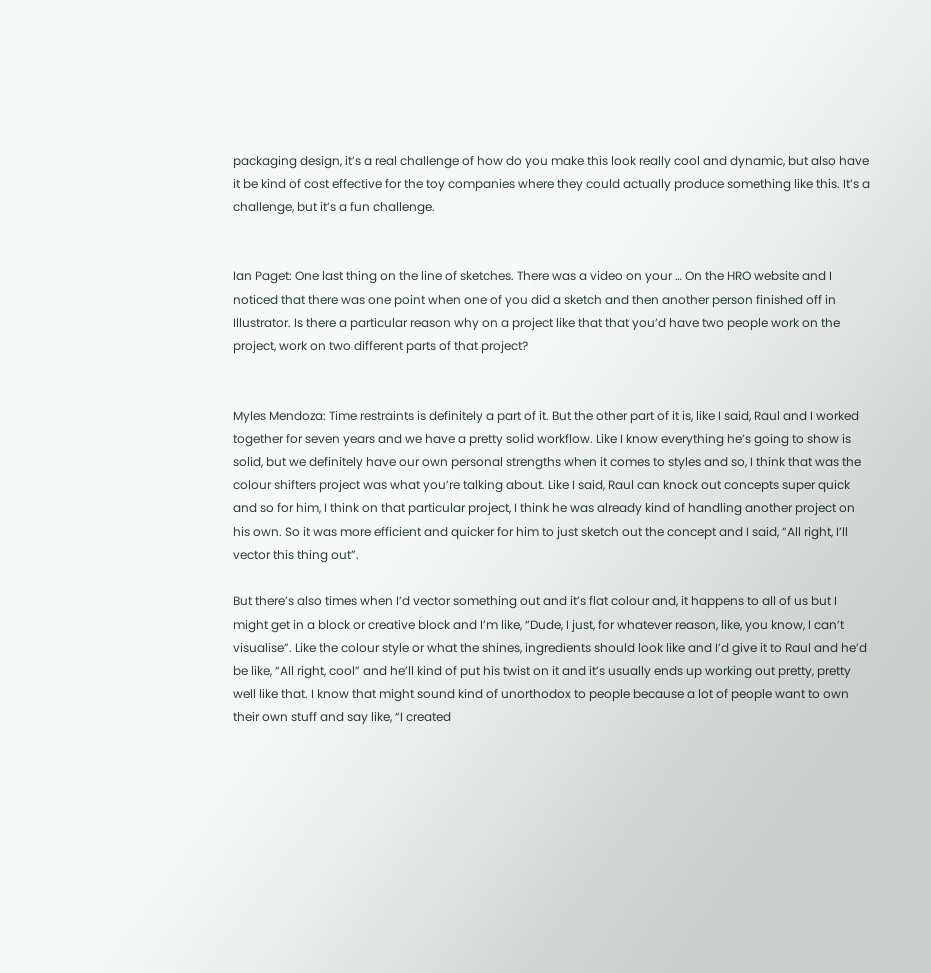packaging design, it’s a real challenge of how do you make this look really cool and dynamic, but also have it be kind of cost effective for the toy companies where they could actually produce something like this. It’s a challenge, but it’s a fun challenge.


Ian Paget: One last thing on the line of sketches. There was a video on your … On the HRO website and I noticed that there was one point when one of you did a sketch and then another person finished off in Illustrator. Is there a particular reason why on a project like that that you’d have two people work on the project, work on two different parts of that project?


Myles Mendoza: Time restraints is definitely a part of it. But the other part of it is, like I said, Raul and I worked together for seven years and we have a pretty solid workflow. Like I know everything he’s going to show is solid, but we definitely have our own personal strengths when it comes to styles and so, I think that was the colour shifters project was what you’re talking about. Like I said, Raul can knock out concepts super quick and so for him, I think on that particular project, I think he was already kind of handling another project on his own. So it was more efficient and quicker for him to just sketch out the concept and I said, “All right, I’ll vector this thing out”.

But there’s also times when I’d vector something out and it’s flat colour and, it happens to all of us but I might get in a block or creative block and I’m like, “Dude, I just, for whatever reason, like, you know, I can’t visualise”. Like the colour style or what the shines, ingredients should look like and I’d give it to Raul and he’d be like, “All right, cool” and he’ll kind of put his twist on it and it’s usually ends up working out pretty, pretty well like that. I know that might sound kind of unorthodox to people because a lot of people want to own their own stuff and say like, “I created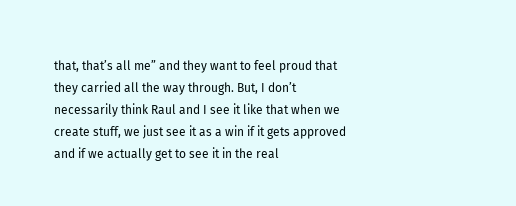that, that’s all me” and they want to feel proud that they carried all the way through. But, I don’t necessarily think Raul and I see it like that when we create stuff, we just see it as a win if it gets approved and if we actually get to see it in the real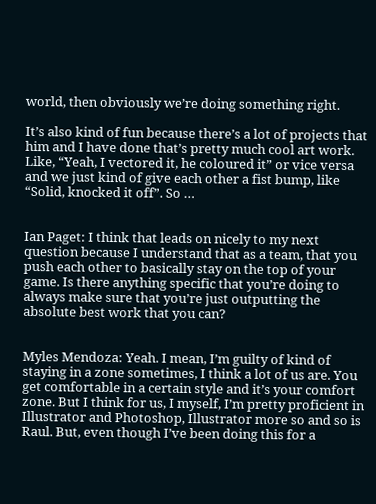world, then obviously we’re doing something right.

It’s also kind of fun because there’s a lot of projects that him and I have done that’s pretty much cool art work. Like, “Yeah, I vectored it, he coloured it” or vice versa and we just kind of give each other a fist bump, like “Solid, knocked it off”. So …


Ian Paget: I think that leads on nicely to my next question because I understand that as a team, that you push each other to basically stay on the top of your game. Is there anything specific that you’re doing to always make sure that you’re just outputting the absolute best work that you can?


Myles Mendoza: Yeah. I mean, I’m guilty of kind of staying in a zone sometimes, I think a lot of us are. You get comfortable in a certain style and it’s your comfort zone. But I think for us, I myself, I’m pretty proficient in Illustrator and Photoshop, Illustrator more so and so is Raul. But, even though I’ve been doing this for a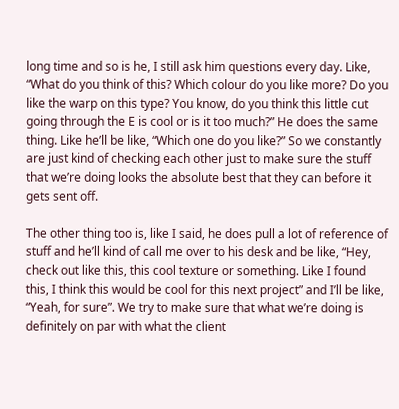long time and so is he, I still ask him questions every day. Like, “What do you think of this? Which colour do you like more? Do you like the warp on this type? You know, do you think this little cut going through the E is cool or is it too much?” He does the same thing. Like he’ll be like, “Which one do you like?” So we constantly are just kind of checking each other just to make sure the stuff that we’re doing looks the absolute best that they can before it gets sent off.

The other thing too is, like I said, he does pull a lot of reference of stuff and he’ll kind of call me over to his desk and be like, “Hey, check out like this, this cool texture or something. Like I found this, I think this would be cool for this next project” and I’ll be like, “Yeah, for sure”. We try to make sure that what we’re doing is definitely on par with what the client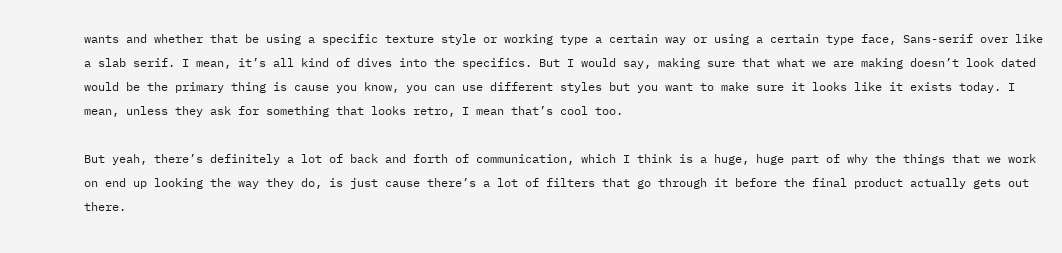wants and whether that be using a specific texture style or working type a certain way or using a certain type face, Sans-serif over like a slab serif. I mean, it’s all kind of dives into the specifics. But I would say, making sure that what we are making doesn’t look dated would be the primary thing is cause you know, you can use different styles but you want to make sure it looks like it exists today. I mean, unless they ask for something that looks retro, I mean that’s cool too.

But yeah, there’s definitely a lot of back and forth of communication, which I think is a huge, huge part of why the things that we work on end up looking the way they do, is just cause there’s a lot of filters that go through it before the final product actually gets out there.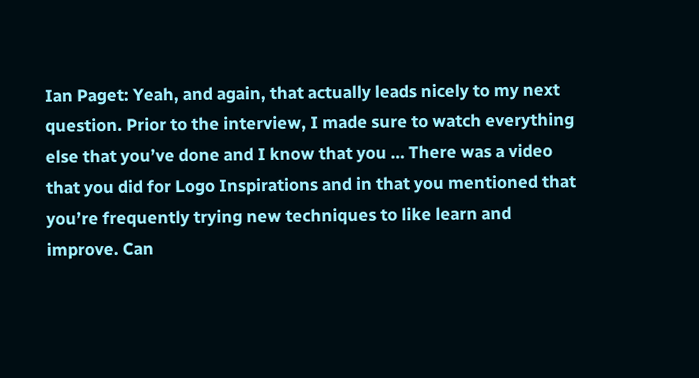Ian Paget: Yeah, and again, that actually leads nicely to my next question. Prior to the interview, I made sure to watch everything else that you’ve done and I know that you … There was a video that you did for Logo Inspirations and in that you mentioned that you’re frequently trying new techniques to like learn and improve. Can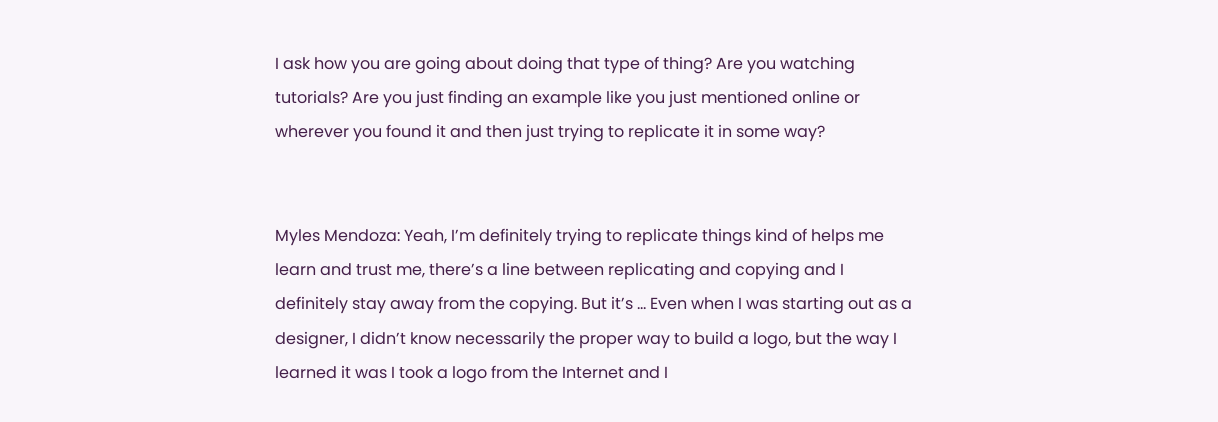I ask how you are going about doing that type of thing? Are you watching tutorials? Are you just finding an example like you just mentioned online or wherever you found it and then just trying to replicate it in some way?


Myles Mendoza: Yeah, I’m definitely trying to replicate things kind of helps me learn and trust me, there’s a line between replicating and copying and I definitely stay away from the copying. But it’s … Even when I was starting out as a designer, I didn’t know necessarily the proper way to build a logo, but the way I learned it was I took a logo from the Internet and I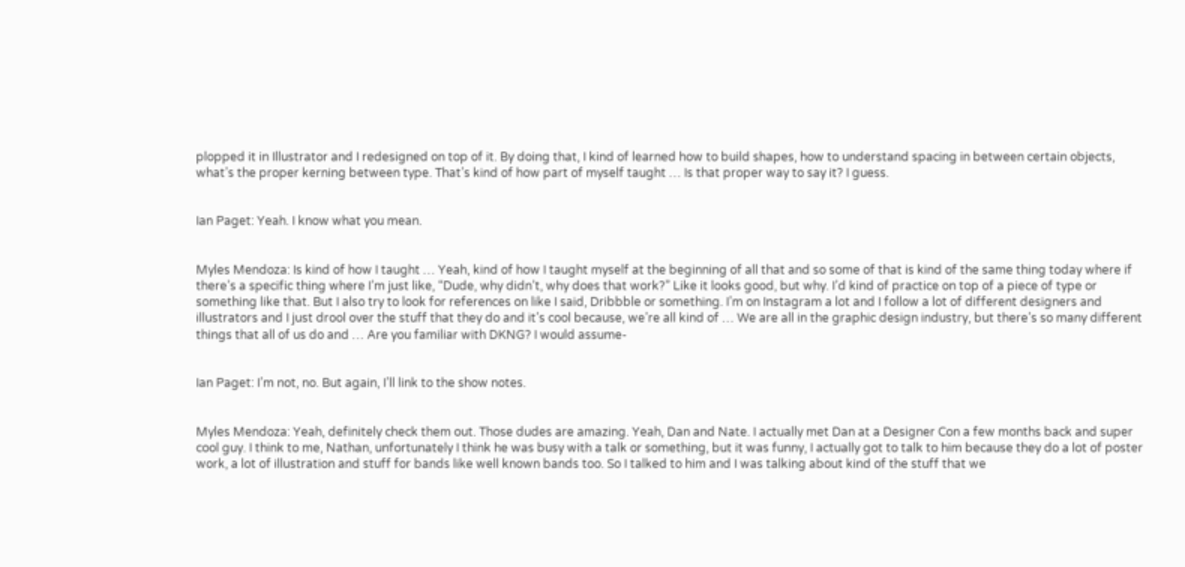plopped it in Illustrator and I redesigned on top of it. By doing that, I kind of learned how to build shapes, how to understand spacing in between certain objects, what’s the proper kerning between type. That’s kind of how part of myself taught … Is that proper way to say it? I guess.


Ian Paget: Yeah. I know what you mean.


Myles Mendoza: Is kind of how I taught … Yeah, kind of how I taught myself at the beginning of all that and so some of that is kind of the same thing today where if there’s a specific thing where I’m just like, “Dude, why didn’t, why does that work?” Like it looks good, but why. I’d kind of practice on top of a piece of type or something like that. But I also try to look for references on like I said, Dribbble or something. I’m on Instagram a lot and I follow a lot of different designers and illustrators and I just drool over the stuff that they do and it’s cool because, we’re all kind of … We are all in the graphic design industry, but there’s so many different things that all of us do and … Are you familiar with DKNG? I would assume-


Ian Paget: I’m not, no. But again, I’ll link to the show notes.


Myles Mendoza: Yeah, definitely check them out. Those dudes are amazing. Yeah, Dan and Nate. I actually met Dan at a Designer Con a few months back and super cool guy. I think to me, Nathan, unfortunately I think he was busy with a talk or something, but it was funny, I actually got to talk to him because they do a lot of poster work, a lot of illustration and stuff for bands like well known bands too. So I talked to him and I was talking about kind of the stuff that we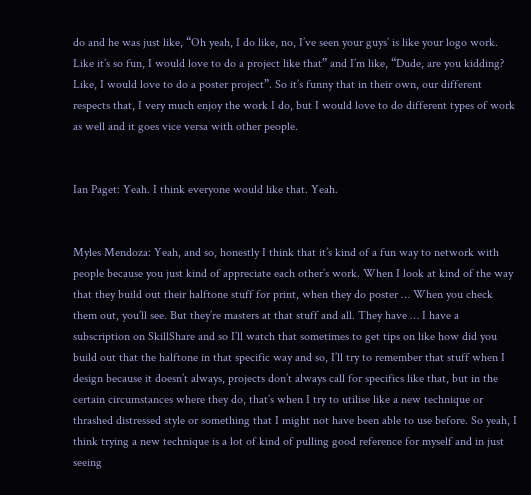do and he was just like, “Oh yeah, I do like, no, I’ve seen your guys’ is like your logo work. Like it’s so fun, I would love to do a project like that” and I’m like, “Dude, are you kidding? Like, I would love to do a poster project”. So it’s funny that in their own, our different respects that, I very much enjoy the work I do, but I would love to do different types of work as well and it goes vice versa with other people.


Ian Paget: Yeah. I think everyone would like that. Yeah.


Myles Mendoza: Yeah, and so, honestly I think that it’s kind of a fun way to network with people because you just kind of appreciate each other’s work. When I look at kind of the way that they build out their halftone stuff for print, when they do poster … When you check them out, you’ll see. But they’re masters at that stuff and all. They have … I have a subscription on SkillShare and so I’ll watch that sometimes to get tips on like how did you build out that the halftone in that specific way and so, I’ll try to remember that stuff when I design because it doesn’t always, projects don’t always call for specifics like that, but in the certain circumstances where they do, that’s when I try to utilise like a new technique or thrashed distressed style or something that I might not have been able to use before. So yeah, I think trying a new technique is a lot of kind of pulling good reference for myself and in just seeing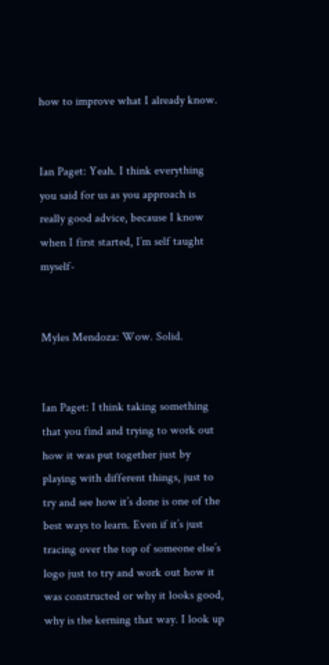how to improve what I already know.


Ian Paget: Yeah. I think everything you said for us as you approach is really good advice, because I know when I first started, I’m self taught myself-


Myles Mendoza: Wow. Solid.


Ian Paget: I think taking something that you find and trying to work out how it was put together just by playing with different things, just to try and see how it’s done is one of the best ways to learn. Even if it’s just tracing over the top of someone else’s logo just to try and work out how it was constructed or why it looks good, why is the kerning that way. I look up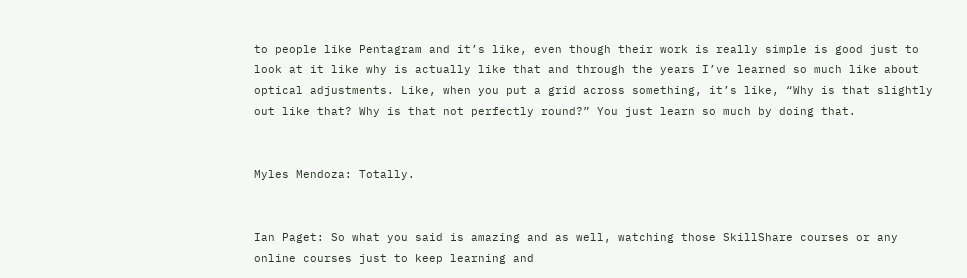to people like Pentagram and it’s like, even though their work is really simple is good just to look at it like why is actually like that and through the years I’ve learned so much like about optical adjustments. Like, when you put a grid across something, it’s like, “Why is that slightly out like that? Why is that not perfectly round?” You just learn so much by doing that.


Myles Mendoza: Totally.


Ian Paget: So what you said is amazing and as well, watching those SkillShare courses or any online courses just to keep learning and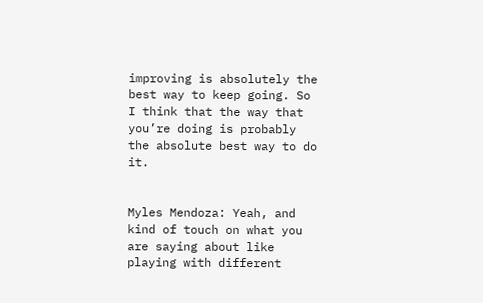improving is absolutely the best way to keep going. So I think that the way that you’re doing is probably the absolute best way to do it.


Myles Mendoza: Yeah, and kind of touch on what you are saying about like playing with different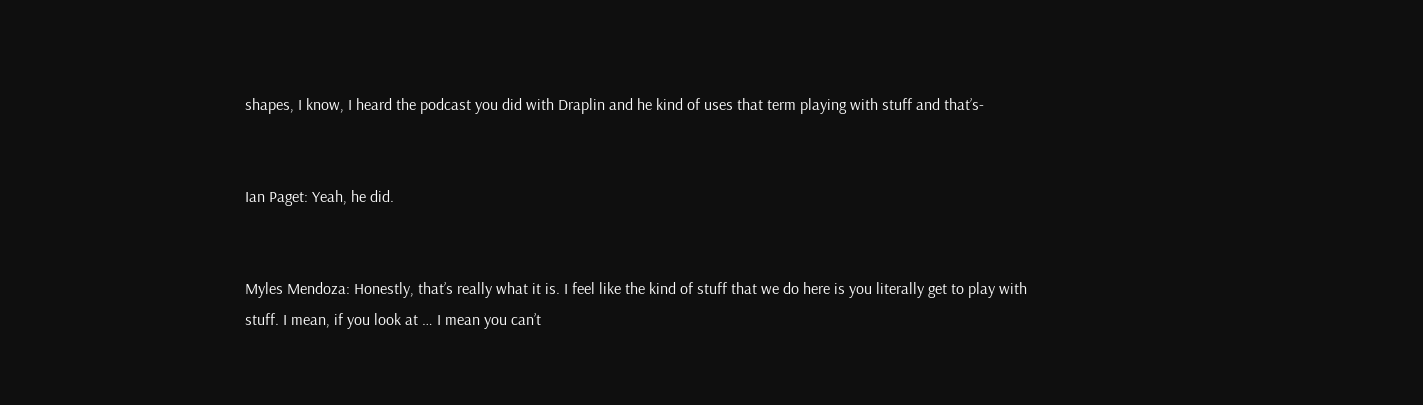shapes, I know, I heard the podcast you did with Draplin and he kind of uses that term playing with stuff and that’s-


Ian Paget: Yeah, he did.


Myles Mendoza: Honestly, that’s really what it is. I feel like the kind of stuff that we do here is you literally get to play with stuff. I mean, if you look at … I mean you can’t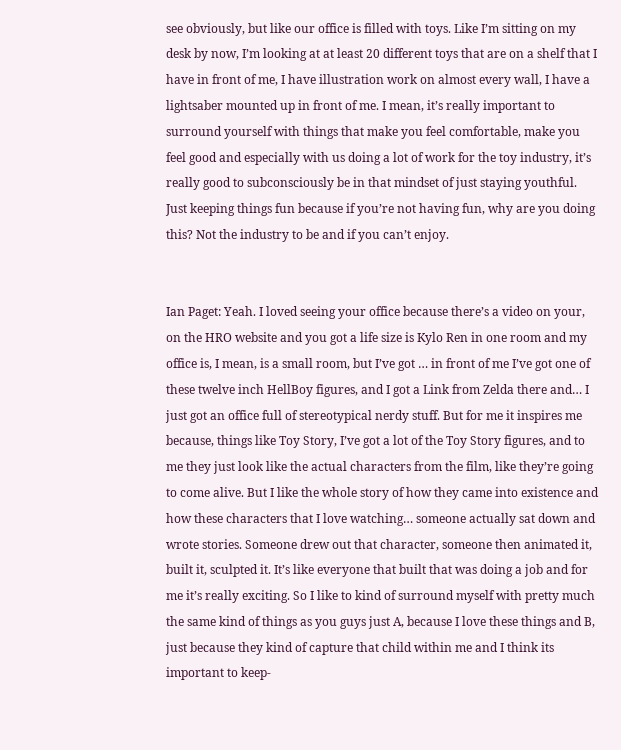see obviously, but like our office is filled with toys. Like I’m sitting on my desk by now, I’m looking at at least 20 different toys that are on a shelf that I have in front of me, I have illustration work on almost every wall, I have a lightsaber mounted up in front of me. I mean, it’s really important to surround yourself with things that make you feel comfortable, make you feel good and especially with us doing a lot of work for the toy industry, it’s really good to subconsciously be in that mindset of just staying youthful. Just keeping things fun because if you’re not having fun, why are you doing this? Not the industry to be and if you can’t enjoy.


Ian Paget: Yeah. I loved seeing your office because there’s a video on your, on the HRO website and you got a life size is Kylo Ren in one room and my office is, I mean, is a small room, but I’ve got … in front of me I’ve got one of these twelve inch HellBoy figures, and I got a Link from Zelda there and… I just got an office full of stereotypical nerdy stuff. But for me it inspires me because, things like Toy Story, I’ve got a lot of the Toy Story figures, and to me they just look like the actual characters from the film, like they’re going to come alive. But I like the whole story of how they came into existence and how these characters that I love watching… someone actually sat down and wrote stories. Someone drew out that character, someone then animated it, built it, sculpted it. It’s like everyone that built that was doing a job and for me it’s really exciting. So I like to kind of surround myself with pretty much the same kind of things as you guys just A, because I love these things and B, just because they kind of capture that child within me and I think its important to keep-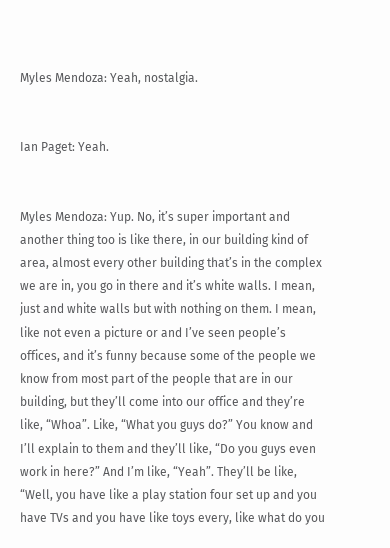Myles Mendoza: Yeah, nostalgia.


Ian Paget: Yeah.


Myles Mendoza: Yup. No, it’s super important and another thing too is like there, in our building kind of area, almost every other building that’s in the complex we are in, you go in there and it’s white walls. I mean, just and white walls but with nothing on them. I mean, like not even a picture or and I’ve seen people’s offices, and it’s funny because some of the people we know from most part of the people that are in our building, but they’ll come into our office and they’re like, “Whoa”. Like, “What you guys do?” You know and I’ll explain to them and they’ll like, “Do you guys even work in here?” And I’m like, “Yeah”. They’ll be like, “Well, you have like a play station four set up and you have TVs and you have like toys every, like what do you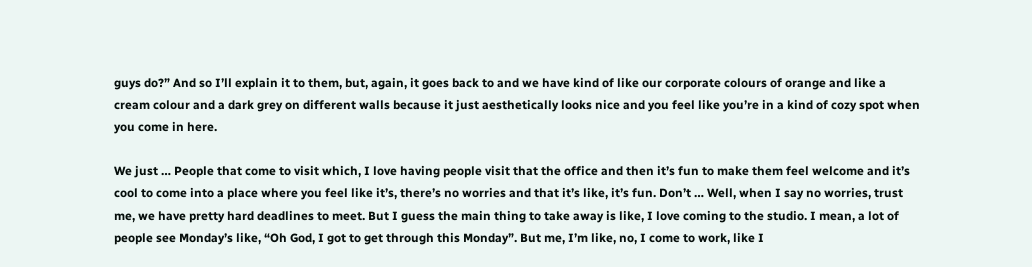guys do?” And so I’ll explain it to them, but, again, it goes back to and we have kind of like our corporate colours of orange and like a cream colour and a dark grey on different walls because it just aesthetically looks nice and you feel like you’re in a kind of cozy spot when you come in here.

We just … People that come to visit which, I love having people visit that the office and then it’s fun to make them feel welcome and it’s cool to come into a place where you feel like it’s, there’s no worries and that it’s like, it’s fun. Don’t … Well, when I say no worries, trust me, we have pretty hard deadlines to meet. But I guess the main thing to take away is like, I love coming to the studio. I mean, a lot of people see Monday’s like, “Oh God, I got to get through this Monday”. But me, I’m like, no, I come to work, like I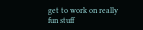get to work on really fun stuff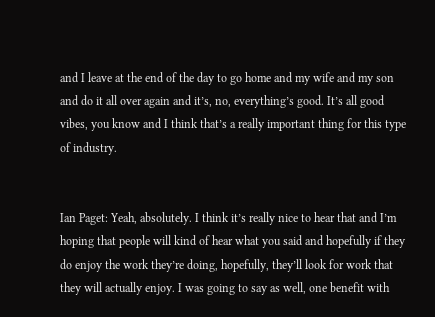and I leave at the end of the day to go home and my wife and my son and do it all over again and it’s, no, everything’s good. It’s all good vibes, you know and I think that’s a really important thing for this type of industry.


Ian Paget: Yeah, absolutely. I think it’s really nice to hear that and I’m hoping that people will kind of hear what you said and hopefully if they do enjoy the work they’re doing, hopefully, they’ll look for work that they will actually enjoy. I was going to say as well, one benefit with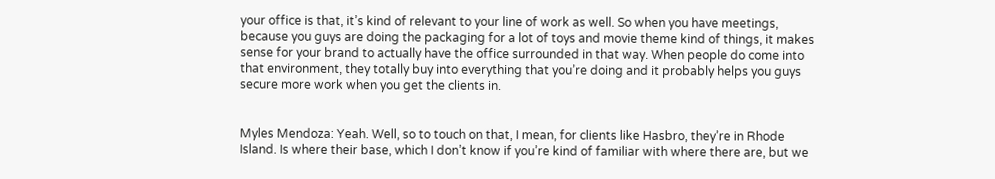your office is that, it’s kind of relevant to your line of work as well. So when you have meetings, because you guys are doing the packaging for a lot of toys and movie theme kind of things, it makes sense for your brand to actually have the office surrounded in that way. When people do come into that environment, they totally buy into everything that you’re doing and it probably helps you guys secure more work when you get the clients in.


Myles Mendoza: Yeah. Well, so to touch on that, I mean, for clients like Hasbro, they’re in Rhode Island. Is where their base, which I don’t know if you’re kind of familiar with where there are, but we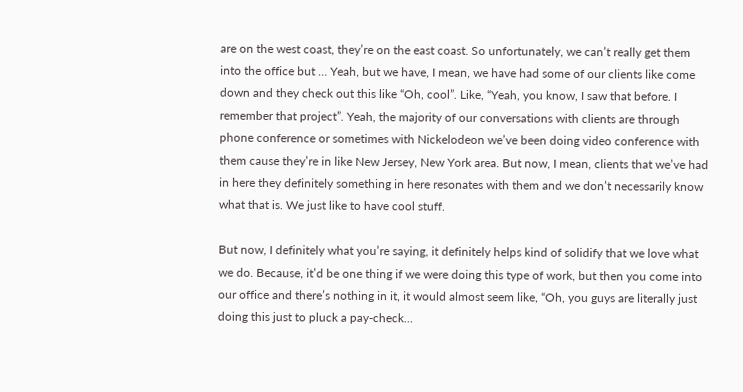are on the west coast, they’re on the east coast. So unfortunately, we can’t really get them into the office but … Yeah, but we have, I mean, we have had some of our clients like come down and they check out this like “Oh, cool”. Like, “Yeah, you know, I saw that before. I remember that project”. Yeah, the majority of our conversations with clients are through phone conference or sometimes with Nickelodeon we’ve been doing video conference with them cause they’re in like New Jersey, New York area. But now, I mean, clients that we’ve had in here they definitely something in here resonates with them and we don’t necessarily know what that is. We just like to have cool stuff.

But now, I definitely what you’re saying, it definitely helps kind of solidify that we love what we do. Because, it’d be one thing if we were doing this type of work, but then you come into our office and there’s nothing in it, it would almost seem like, “Oh, you guys are literally just doing this just to pluck a pay-check…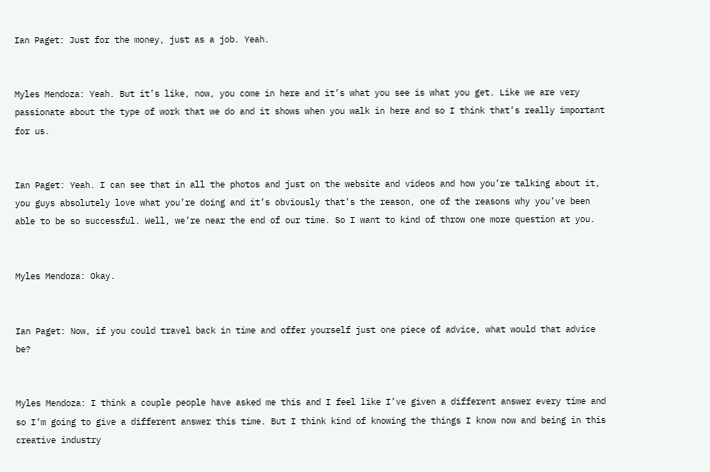Ian Paget: Just for the money, just as a job. Yeah.


Myles Mendoza: Yeah. But it’s like, now, you come in here and it’s what you see is what you get. Like we are very passionate about the type of work that we do and it shows when you walk in here and so I think that’s really important for us.


Ian Paget: Yeah. I can see that in all the photos and just on the website and videos and how you’re talking about it, you guys absolutely love what you’re doing and it’s obviously that’s the reason, one of the reasons why you’ve been able to be so successful. Well, we’re near the end of our time. So I want to kind of throw one more question at you.


Myles Mendoza: Okay.


Ian Paget: Now, if you could travel back in time and offer yourself just one piece of advice, what would that advice be?


Myles Mendoza: I think a couple people have asked me this and I feel like I’ve given a different answer every time and so I’m going to give a different answer this time. But I think kind of knowing the things I know now and being in this creative industry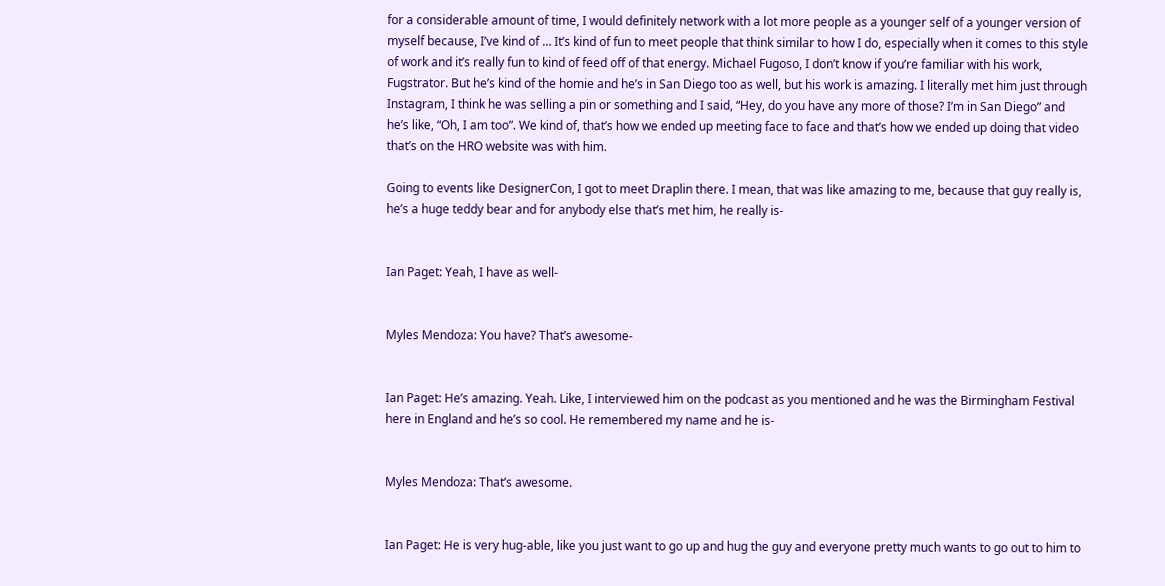for a considerable amount of time, I would definitely network with a lot more people as a younger self of a younger version of myself because, I’ve kind of … It’s kind of fun to meet people that think similar to how I do, especially when it comes to this style of work and it’s really fun to kind of feed off of that energy. Michael Fugoso, I don’t know if you’re familiar with his work, Fugstrator. But he’s kind of the homie and he’s in San Diego too as well, but his work is amazing. I literally met him just through Instagram, I think he was selling a pin or something and I said, “Hey, do you have any more of those? I’m in San Diego” and he’s like, “Oh, I am too”. We kind of, that’s how we ended up meeting face to face and that’s how we ended up doing that video that’s on the HRO website was with him.

Going to events like DesignerCon, I got to meet Draplin there. I mean, that was like amazing to me, because that guy really is, he’s a huge teddy bear and for anybody else that’s met him, he really is-


Ian Paget: Yeah, I have as well-


Myles Mendoza: You have? That’s awesome-


Ian Paget: He’s amazing. Yeah. Like, I interviewed him on the podcast as you mentioned and he was the Birmingham Festival here in England and he’s so cool. He remembered my name and he is-


Myles Mendoza: That’s awesome.


Ian Paget: He is very hug-able, like you just want to go up and hug the guy and everyone pretty much wants to go out to him to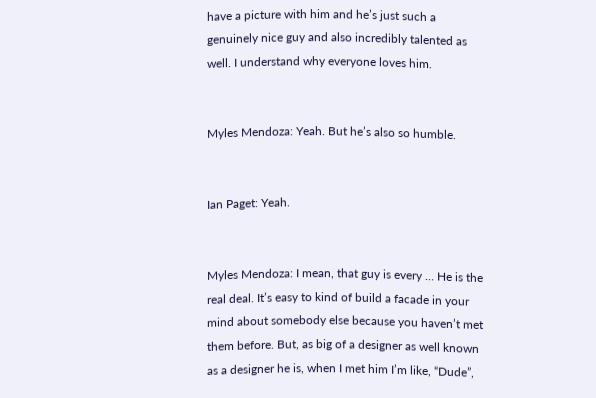have a picture with him and he’s just such a genuinely nice guy and also incredibly talented as well. I understand why everyone loves him.


Myles Mendoza: Yeah. But he’s also so humble.


Ian Paget: Yeah.


Myles Mendoza: I mean, that guy is every … He is the real deal. It’s easy to kind of build a facade in your mind about somebody else because you haven’t met them before. But, as big of a designer as well known as a designer he is, when I met him I’m like, “Dude”,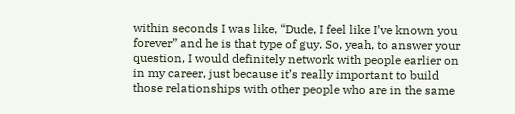within seconds I was like, “Dude, I feel like I’ve known you forever” and he is that type of guy. So, yeah, to answer your question, I would definitely network with people earlier on in my career, just because it’s really important to build those relationships with other people who are in the same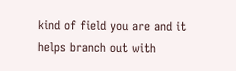kind of field you are and it helps branch out with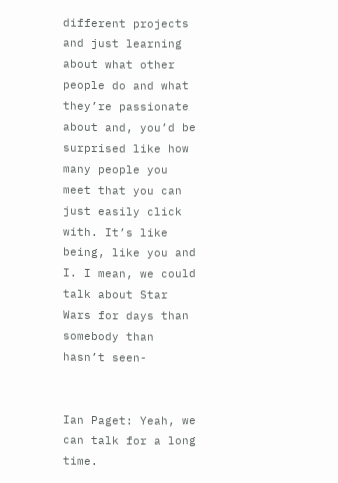different projects and just learning about what other people do and what they’re passionate about and, you’d be surprised like how many people you meet that you can just easily click with. It’s like being, like you and I. I mean, we could talk about Star Wars for days than somebody than hasn’t seen-


Ian Paget: Yeah, we can talk for a long time.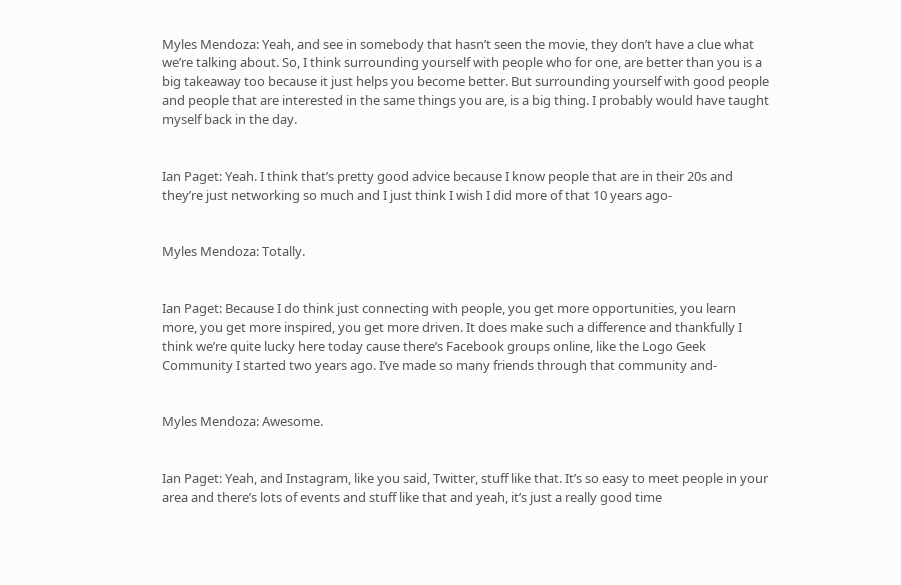Myles Mendoza: Yeah, and see in somebody that hasn’t seen the movie, they don’t have a clue what we’re talking about. So, I think surrounding yourself with people who for one, are better than you is a big takeaway too because it just helps you become better. But surrounding yourself with good people and people that are interested in the same things you are, is a big thing. I probably would have taught myself back in the day.


Ian Paget: Yeah. I think that’s pretty good advice because I know people that are in their 20s and they’re just networking so much and I just think I wish I did more of that 10 years ago-


Myles Mendoza: Totally.


Ian Paget: Because I do think just connecting with people, you get more opportunities, you learn more, you get more inspired, you get more driven. It does make such a difference and thankfully I think we’re quite lucky here today cause there’s Facebook groups online, like the Logo Geek Community I started two years ago. I’ve made so many friends through that community and-


Myles Mendoza: Awesome.


Ian Paget: Yeah, and Instagram, like you said, Twitter, stuff like that. It’s so easy to meet people in your area and there’s lots of events and stuff like that and yeah, it’s just a really good time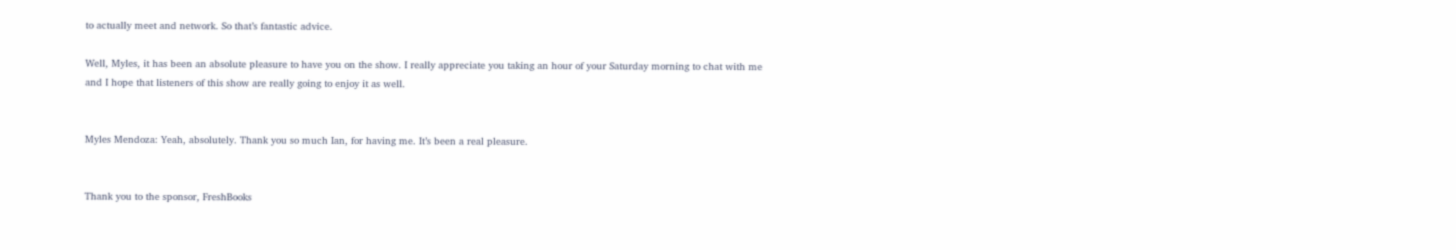to actually meet and network. So that’s fantastic advice.

Well, Myles, it has been an absolute pleasure to have you on the show. I really appreciate you taking an hour of your Saturday morning to chat with me and I hope that listeners of this show are really going to enjoy it as well.


Myles Mendoza: Yeah, absolutely. Thank you so much Ian, for having me. It’s been a real pleasure.


Thank you to the sponsor, FreshBooks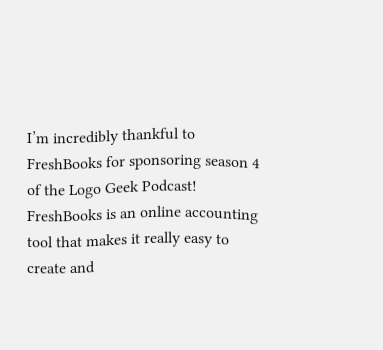I’m incredibly thankful to FreshBooks for sponsoring season 4 of the Logo Geek Podcast! FreshBooks is an online accounting tool that makes it really easy to create and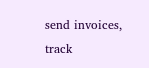send invoices, track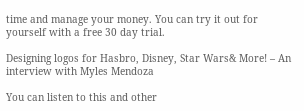time and manage your money. You can try it out for yourself with a free 30 day trial.

Designing logos for Hasbro, Disney, Star Wars& More! – An interview with Myles Mendoza

You can listen to this and other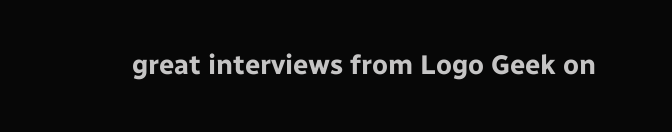great interviews from Logo Geek on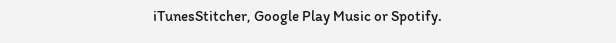iTunesStitcher, Google Play Music or Spotify.